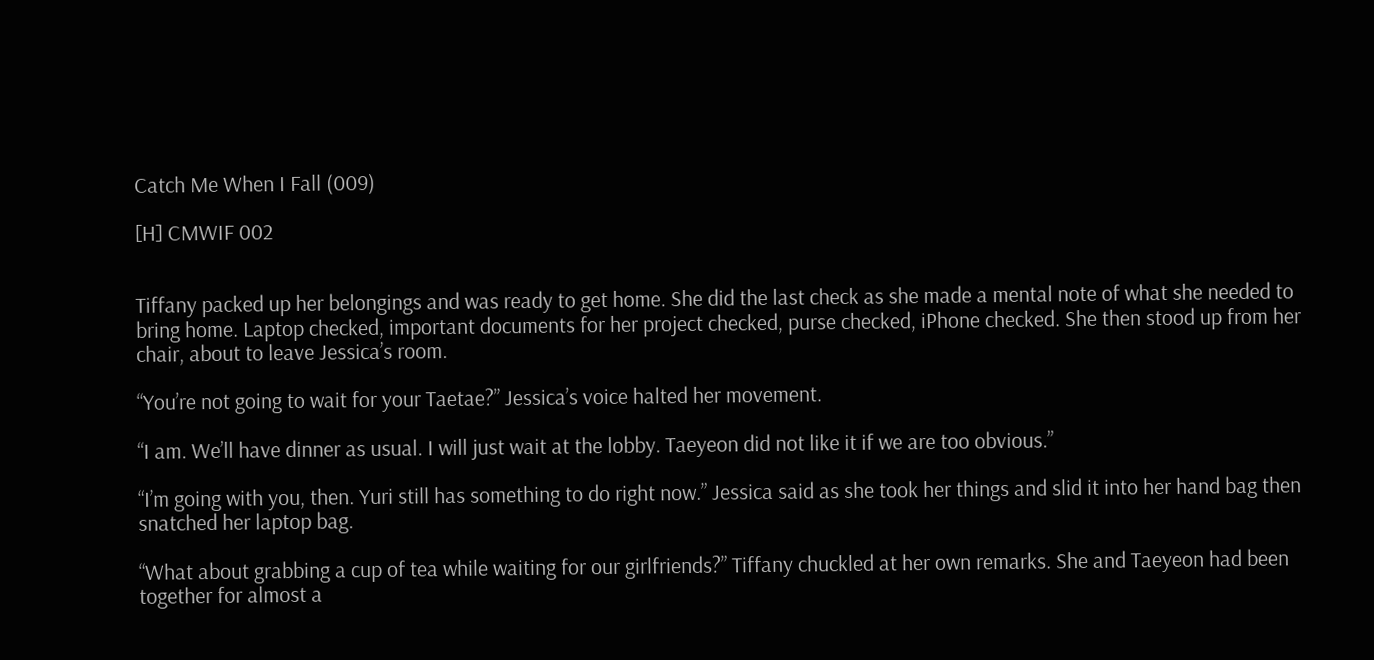Catch Me When I Fall (009)

[H] CMWIF 002


Tiffany packed up her belongings and was ready to get home. She did the last check as she made a mental note of what she needed to bring home. Laptop checked, important documents for her project checked, purse checked, iPhone checked. She then stood up from her chair, about to leave Jessica’s room.

“You’re not going to wait for your Taetae?” Jessica’s voice halted her movement.

“I am. We’ll have dinner as usual. I will just wait at the lobby. Taeyeon did not like it if we are too obvious.”

“I’m going with you, then. Yuri still has something to do right now.” Jessica said as she took her things and slid it into her hand bag then snatched her laptop bag.

“What about grabbing a cup of tea while waiting for our girlfriends?” Tiffany chuckled at her own remarks. She and Taeyeon had been together for almost a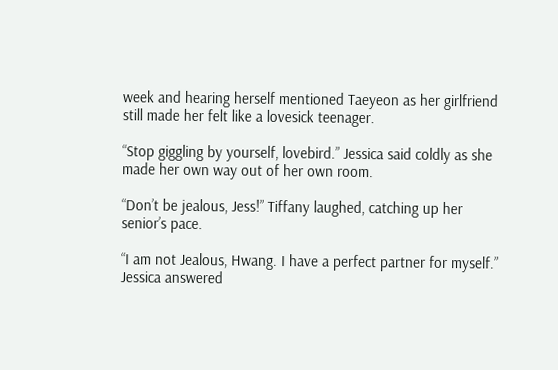week and hearing herself mentioned Taeyeon as her girlfriend still made her felt like a lovesick teenager.

“Stop giggling by yourself, lovebird.” Jessica said coldly as she made her own way out of her own room.

“Don’t be jealous, Jess!” Tiffany laughed, catching up her senior’s pace.

“I am not Jealous, Hwang. I have a perfect partner for myself.” Jessica answered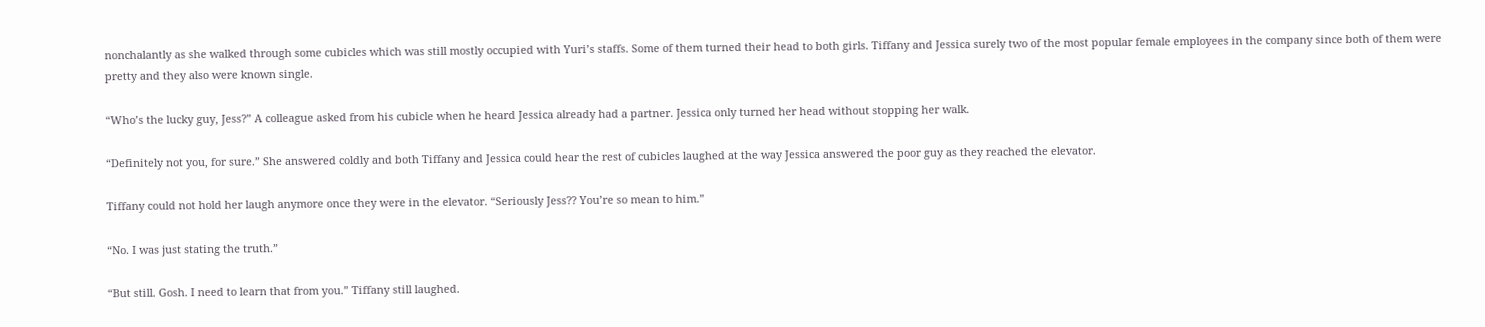nonchalantly as she walked through some cubicles which was still mostly occupied with Yuri’s staffs. Some of them turned their head to both girls. Tiffany and Jessica surely two of the most popular female employees in the company since both of them were pretty and they also were known single.

“Who’s the lucky guy, Jess?” A colleague asked from his cubicle when he heard Jessica already had a partner. Jessica only turned her head without stopping her walk.

“Definitely not you, for sure.” She answered coldly and both Tiffany and Jessica could hear the rest of cubicles laughed at the way Jessica answered the poor guy as they reached the elevator.

Tiffany could not hold her laugh anymore once they were in the elevator. “Seriously Jess?? You’re so mean to him.”

“No. I was just stating the truth.”

“But still. Gosh. I need to learn that from you.” Tiffany still laughed.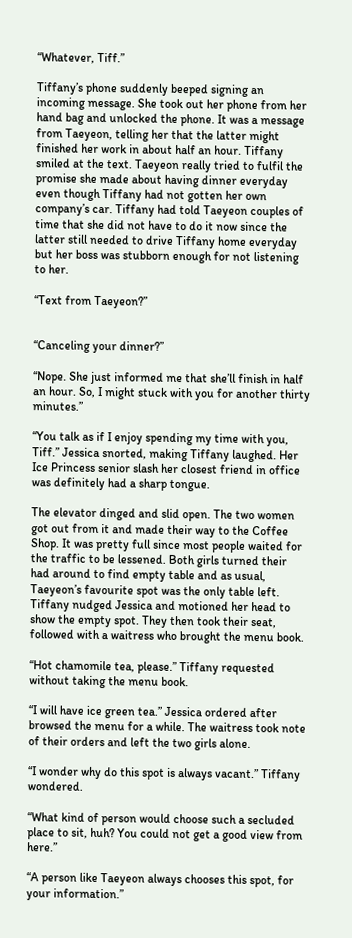“Whatever, Tiff.”

Tiffany’s phone suddenly beeped signing an incoming message. She took out her phone from her hand bag and unlocked the phone. It was a message from Taeyeon, telling her that the latter might finished her work in about half an hour. Tiffany smiled at the text. Taeyeon really tried to fulfil the promise she made about having dinner everyday even though Tiffany had not gotten her own company’s car. Tiffany had told Taeyeon couples of time that she did not have to do it now since the latter still needed to drive Tiffany home everyday but her boss was stubborn enough for not listening to her.

“Text from Taeyeon?”


“Canceling your dinner?”

“Nope. She just informed me that she’ll finish in half an hour. So, I might stuck with you for another thirty minutes.”

“You talk as if I enjoy spending my time with you, Tiff.” Jessica snorted, making Tiffany laughed. Her Ice Princess senior slash her closest friend in office was definitely had a sharp tongue.

The elevator dinged and slid open. The two women got out from it and made their way to the Coffee Shop. It was pretty full since most people waited for the traffic to be lessened. Both girls turned their had around to find empty table and as usual, Taeyeon’s favourite spot was the only table left. Tiffany nudged Jessica and motioned her head to show the empty spot. They then took their seat, followed with a waitress who brought the menu book.

“Hot chamomile tea, please.” Tiffany requested without taking the menu book.

“I will have ice green tea.” Jessica ordered after browsed the menu for a while. The waitress took note of their orders and left the two girls alone.

“I wonder why do this spot is always vacant.” Tiffany wondered.

“What kind of person would choose such a secluded place to sit, huh? You could not get a good view from here.”

“A person like Taeyeon always chooses this spot, for your information.”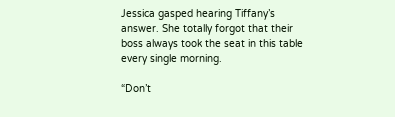Jessica gasped hearing Tiffany’s answer. She totally forgot that their boss always took the seat in this table every single morning.

“Don’t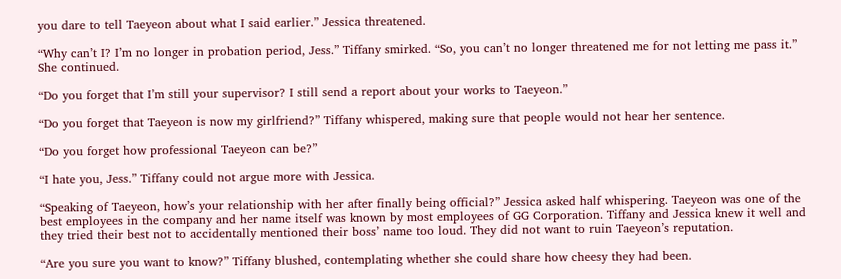you dare to tell Taeyeon about what I said earlier.” Jessica threatened.

“Why can’t I? I’m no longer in probation period, Jess.” Tiffany smirked. “So, you can’t no longer threatened me for not letting me pass it.” She continued.

“Do you forget that I’m still your supervisor? I still send a report about your works to Taeyeon.”

“Do you forget that Taeyeon is now my girlfriend?” Tiffany whispered, making sure that people would not hear her sentence.

“Do you forget how professional Taeyeon can be?”

“I hate you, Jess.” Tiffany could not argue more with Jessica.

“Speaking of Taeyeon, how’s your relationship with her after finally being official?” Jessica asked half whispering. Taeyeon was one of the best employees in the company and her name itself was known by most employees of GG Corporation. Tiffany and Jessica knew it well and they tried their best not to accidentally mentioned their boss’ name too loud. They did not want to ruin Taeyeon’s reputation.

“Are you sure you want to know?” Tiffany blushed, contemplating whether she could share how cheesy they had been.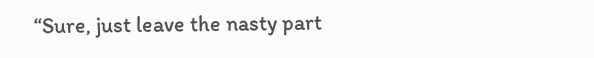“Sure, just leave the nasty part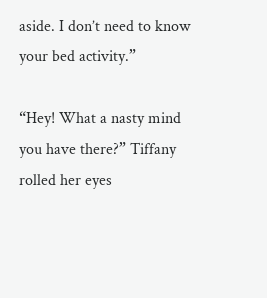aside. I don’t need to know your bed activity.”

“Hey! What a nasty mind you have there?” Tiffany rolled her eyes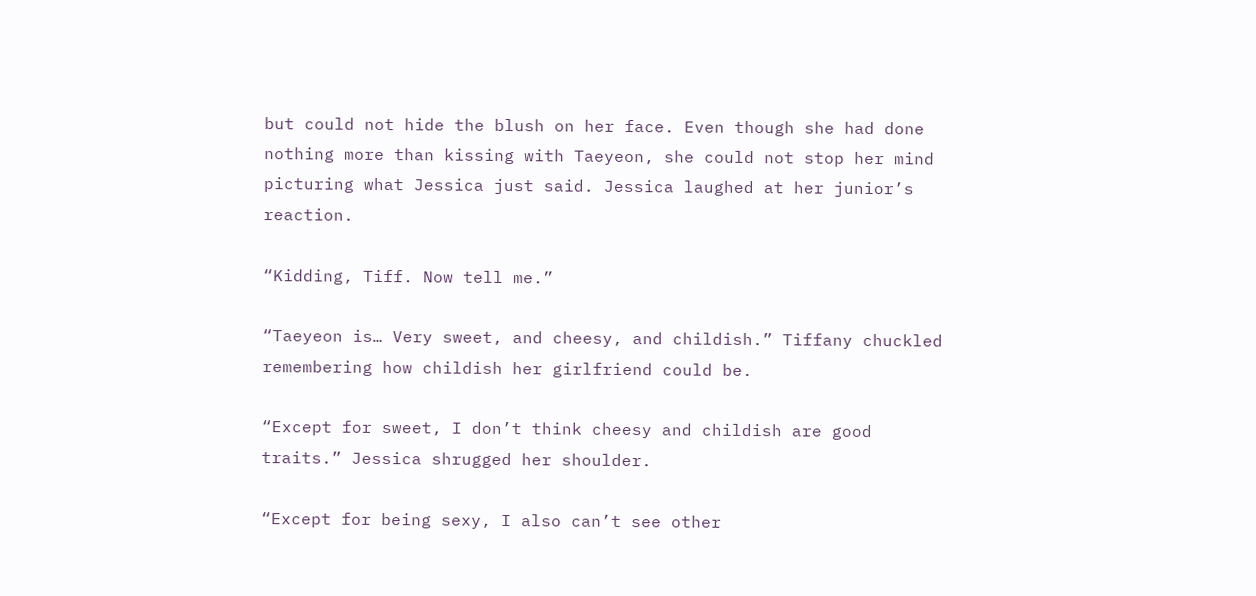but could not hide the blush on her face. Even though she had done nothing more than kissing with Taeyeon, she could not stop her mind picturing what Jessica just said. Jessica laughed at her junior’s reaction.

“Kidding, Tiff. Now tell me.”

“Taeyeon is… Very sweet, and cheesy, and childish.” Tiffany chuckled remembering how childish her girlfriend could be.

“Except for sweet, I don’t think cheesy and childish are good traits.” Jessica shrugged her shoulder.

“Except for being sexy, I also can’t see other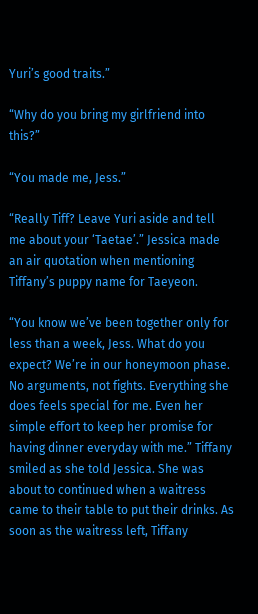Yuri’s good traits.”

“Why do you bring my girlfriend into this?”

“You made me, Jess.”

“Really Tiff? Leave Yuri aside and tell me about your ‘Taetae’.” Jessica made an air quotation when mentioning Tiffany’s puppy name for Taeyeon.

“You know we’ve been together only for less than a week, Jess. What do you expect? We’re in our honeymoon phase. No arguments, not fights. Everything she does feels special for me. Even her simple effort to keep her promise for having dinner everyday with me.” Tiffany smiled as she told Jessica. She was about to continued when a waitress came to their table to put their drinks. As soon as the waitress left, Tiffany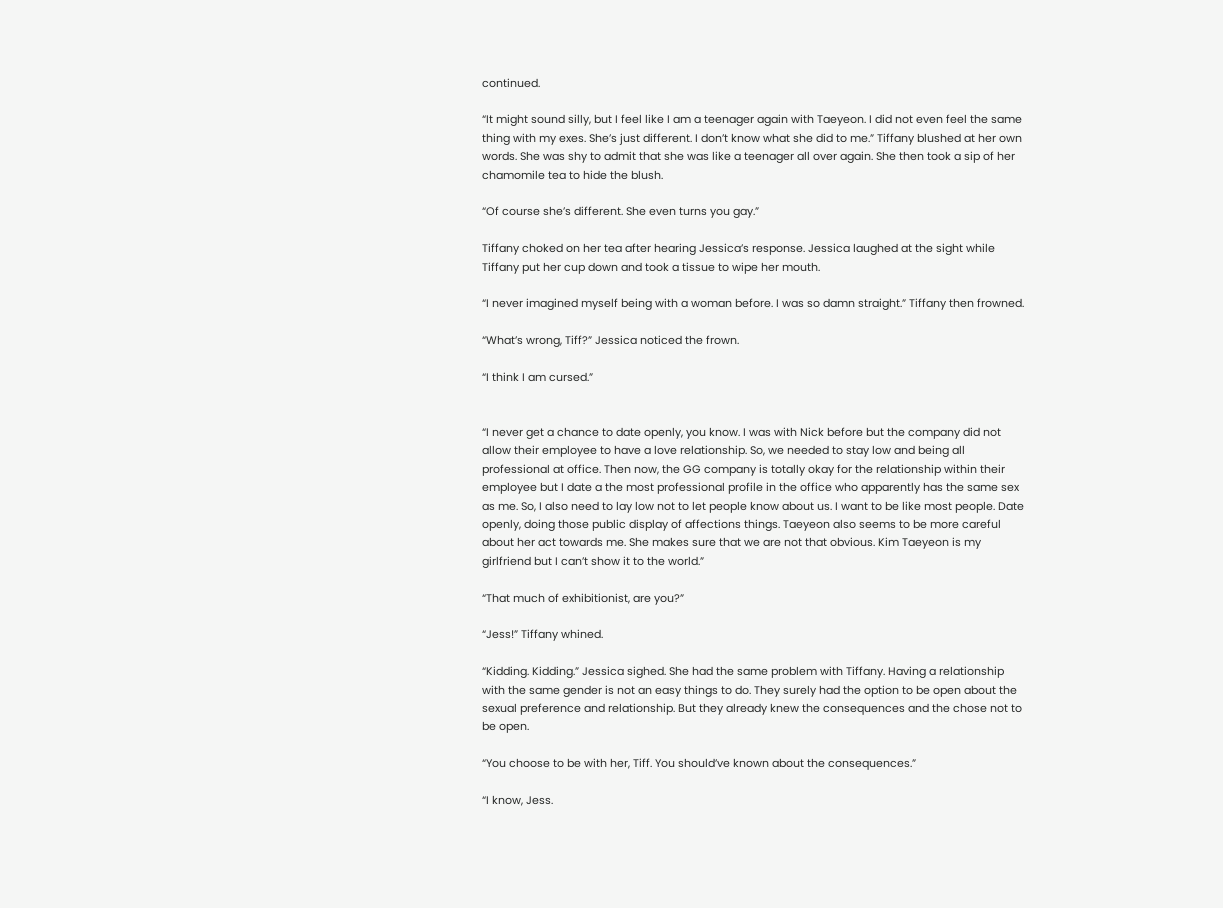continued.

“It might sound silly, but I feel like I am a teenager again with Taeyeon. I did not even feel the same thing with my exes. She’s just different. I don’t know what she did to me.” Tiffany blushed at her own words. She was shy to admit that she was like a teenager all over again. She then took a sip of her chamomile tea to hide the blush.

“Of course she’s different. She even turns you gay.”

Tiffany choked on her tea after hearing Jessica’s response. Jessica laughed at the sight while Tiffany put her cup down and took a tissue to wipe her mouth.

“I never imagined myself being with a woman before. I was so damn straight.” Tiffany then frowned.

“What’s wrong, Tiff?” Jessica noticed the frown.

“I think I am cursed.”


“I never get a chance to date openly, you know. I was with Nick before but the company did not allow their employee to have a love relationship. So, we needed to stay low and being all professional at office. Then now, the GG company is totally okay for the relationship within their employee but I date a the most professional profile in the office who apparently has the same sex as me. So, I also need to lay low not to let people know about us. I want to be like most people. Date openly, doing those public display of affections things. Taeyeon also seems to be more careful about her act towards me. She makes sure that we are not that obvious. Kim Taeyeon is my girlfriend but I can’t show it to the world.”

“That much of exhibitionist, are you?”

“Jess!” Tiffany whined.

“Kidding. Kidding.” Jessica sighed. She had the same problem with Tiffany. Having a relationship with the same gender is not an easy things to do. They surely had the option to be open about the sexual preference and relationship. But they already knew the consequences and the chose not to be open.

“You choose to be with her, Tiff. You should’ve known about the consequences.”

“I know, Jess.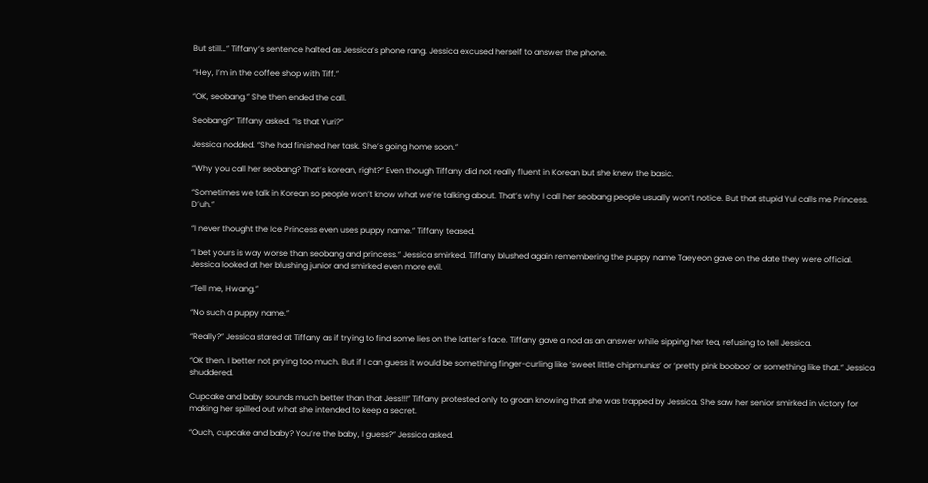But still…” Tiffany’s sentence halted as Jessica’s phone rang. Jessica excused herself to answer the phone.

“Hey, I’m in the coffee shop with Tiff.”

“OK, seobang.” She then ended the call.

Seobang?” Tiffany asked. “Is that Yuri?”

Jessica nodded. “She had finished her task. She’s going home soon.”

“Why you call her seobang? That’s korean, right?” Even though Tiffany did not really fluent in Korean but she knew the basic.

“Sometimes we talk in Korean so people won’t know what we’re talking about. That’s why I call her seobang people usually won’t notice. But that stupid Yul calls me Princess. D’uh.”

“I never thought the Ice Princess even uses puppy name.” Tiffany teased.

“I bet yours is way worse than seobang and princess.” Jessica smirked. Tiffany blushed again remembering the puppy name Taeyeon gave on the date they were official. Jessica looked at her blushing junior and smirked even more evil.

“Tell me, Hwang.”

“No such a puppy name.”

“Really?” Jessica stared at Tiffany as if trying to find some lies on the latter’s face. Tiffany gave a nod as an answer while sipping her tea, refusing to tell Jessica.

“OK then. I better not prying too much. But if I can guess it would be something finger-curling like ‘sweet little chipmunks’ or ‘pretty pink booboo’ or something like that.” Jessica shuddered.

Cupcake and baby sounds much better than that Jess!!!” Tiffany protested only to groan knowing that she was trapped by Jessica. She saw her senior smirked in victory for making her spilled out what she intended to keep a secret.

“Ouch, cupcake and baby? You’re the baby, I guess?” Jessica asked.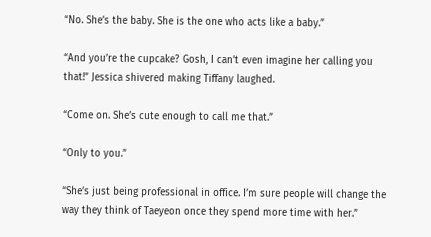“No. She’s the baby. She is the one who acts like a baby.”

“And you’re the cupcake? Gosh, I can’t even imagine her calling you that!” Jessica shivered making Tiffany laughed.

“Come on. She’s cute enough to call me that.”

“Only to you.”

“She’s just being professional in office. I’m sure people will change the way they think of Taeyeon once they spend more time with her.”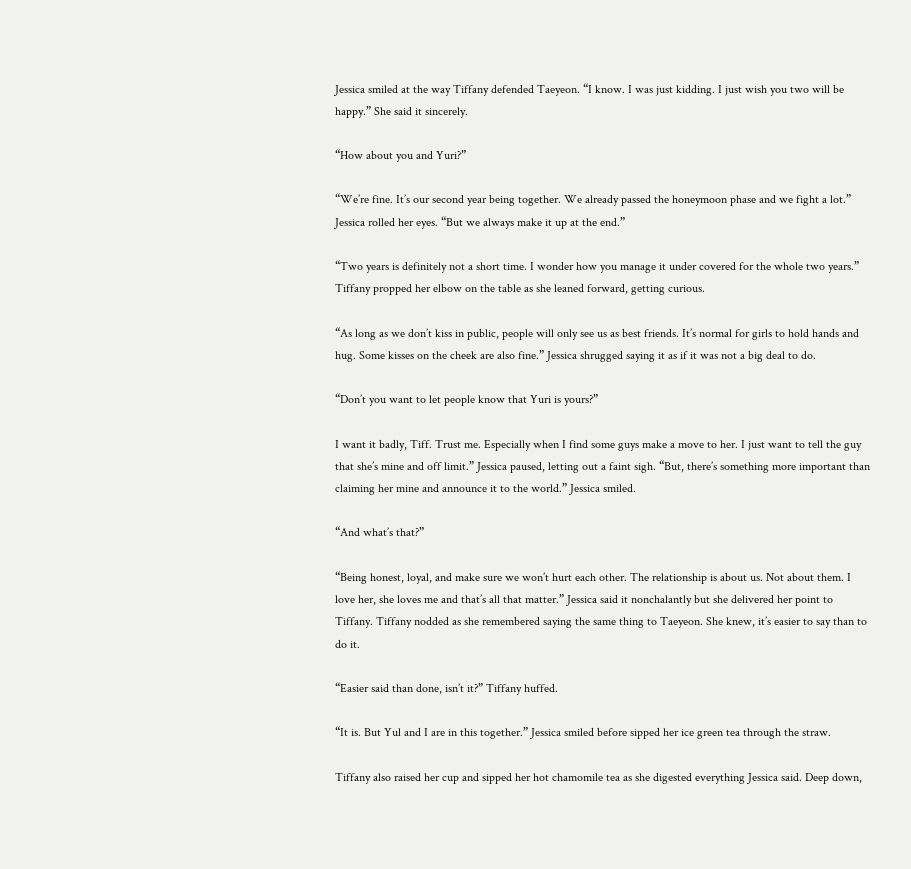Jessica smiled at the way Tiffany defended Taeyeon. “I know. I was just kidding. I just wish you two will be happy.” She said it sincerely.

“How about you and Yuri?”

“We’re fine. It’s our second year being together. We already passed the honeymoon phase and we fight a lot.” Jessica rolled her eyes. “But we always make it up at the end.”

“Two years is definitely not a short time. I wonder how you manage it under covered for the whole two years.” Tiffany propped her elbow on the table as she leaned forward, getting curious.

“As long as we don’t kiss in public, people will only see us as best friends. It’s normal for girls to hold hands and hug. Some kisses on the cheek are also fine.” Jessica shrugged saying it as if it was not a big deal to do.

“Don’t you want to let people know that Yuri is yours?”

I want it badly, Tiff. Trust me. Especially when I find some guys make a move to her. I just want to tell the guy that she’s mine and off limit.” Jessica paused, letting out a faint sigh. “But, there’s something more important than claiming her mine and announce it to the world.” Jessica smiled.

“And what’s that?”

“Being honest, loyal, and make sure we won’t hurt each other. The relationship is about us. Not about them. I love her, she loves me and that’s all that matter.” Jessica said it nonchalantly but she delivered her point to Tiffany. Tiffany nodded as she remembered saying the same thing to Taeyeon. She knew, it’s easier to say than to do it.

“Easier said than done, isn’t it?” Tiffany huffed.

“It is. But Yul and I are in this together.” Jessica smiled before sipped her ice green tea through the straw.

Tiffany also raised her cup and sipped her hot chamomile tea as she digested everything Jessica said. Deep down,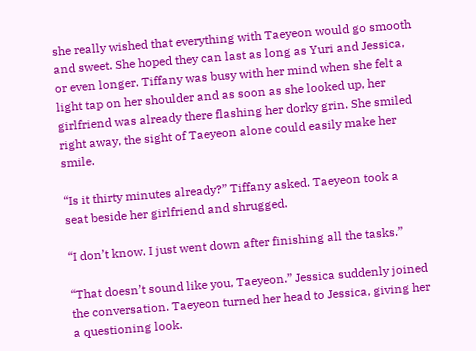she really wished that everything with Taeyeon would go smooth and sweet. She hoped they can last as long as Yuri and Jessica, or even longer. Tiffany was busy with her mind when she felt a light tap on her shoulder and as soon as she looked up, her girlfriend was already there flashing her dorky grin. She smiled right away, the sight of Taeyeon alone could easily make her smile.

“Is it thirty minutes already?” Tiffany asked. Taeyeon took a seat beside her girlfriend and shrugged.

“I don’t know. I just went down after finishing all the tasks.”

“That doesn’t sound like you, Taeyeon.” Jessica suddenly joined the conversation. Taeyeon turned her head to Jessica, giving her a questioning look.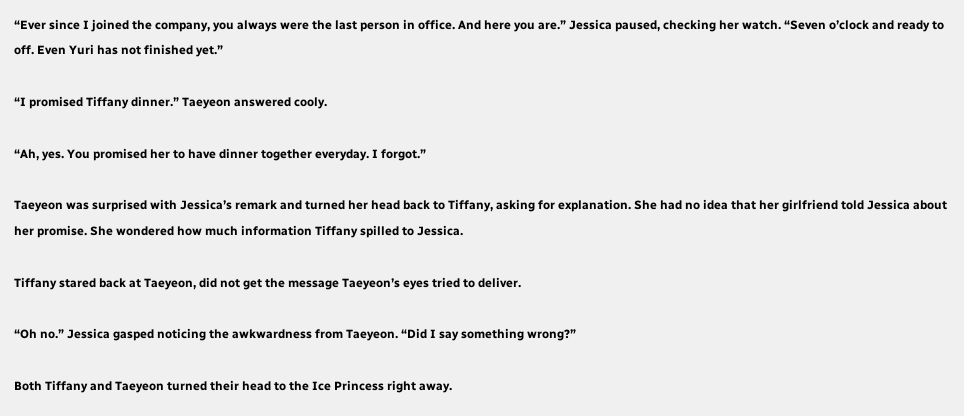“Ever since I joined the company, you always were the last person in office. And here you are.” Jessica paused, checking her watch. “Seven o’clock and ready to off. Even Yuri has not finished yet.”

“I promised Tiffany dinner.” Taeyeon answered cooly.

“Ah, yes. You promised her to have dinner together everyday. I forgot.”

Taeyeon was surprised with Jessica’s remark and turned her head back to Tiffany, asking for explanation. She had no idea that her girlfriend told Jessica about her promise. She wondered how much information Tiffany spilled to Jessica.

Tiffany stared back at Taeyeon, did not get the message Taeyeon’s eyes tried to deliver.

“Oh no.” Jessica gasped noticing the awkwardness from Taeyeon. “Did I say something wrong?”

Both Tiffany and Taeyeon turned their head to the Ice Princess right away.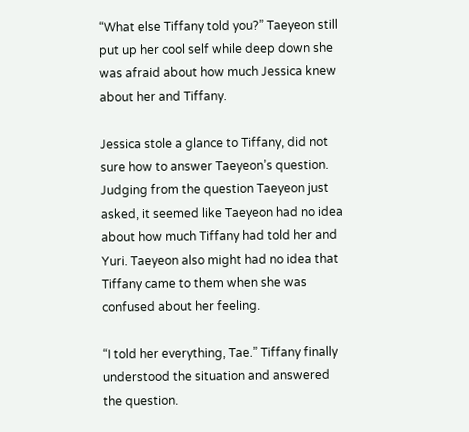“What else Tiffany told you?” Taeyeon still put up her cool self while deep down she was afraid about how much Jessica knew about her and Tiffany.

Jessica stole a glance to Tiffany, did not sure how to answer Taeyeon’s question. Judging from the question Taeyeon just asked, it seemed like Taeyeon had no idea about how much Tiffany had told her and Yuri. Taeyeon also might had no idea that Tiffany came to them when she was confused about her feeling.

“I told her everything, Tae.” Tiffany finally understood the situation and answered the question.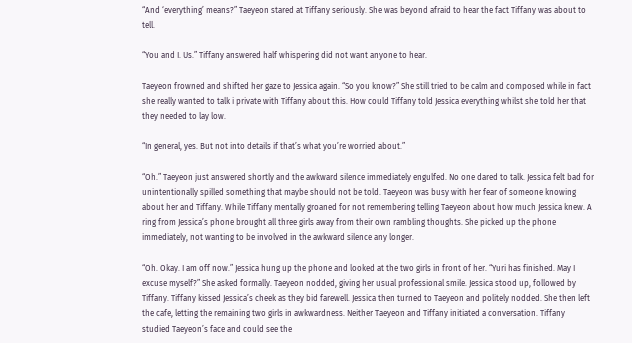“And ‘everything’ means?” Taeyeon stared at Tiffany seriously. She was beyond afraid to hear the fact Tiffany was about to tell.

“You and I. Us.” Tiffany answered half whispering did not want anyone to hear.

Taeyeon frowned and shifted her gaze to Jessica again. “So you know?” She still tried to be calm and composed while in fact she really wanted to talk i private with Tiffany about this. How could Tiffany told Jessica everything whilst she told her that they needed to lay low.

“In general, yes. But not into details if that’s what you’re worried about.”

“Oh.” Taeyeon just answered shortly and the awkward silence immediately engulfed. No one dared to talk. Jessica felt bad for unintentionally spilled something that maybe should not be told. Taeyeon was busy with her fear of someone knowing about her and Tiffany. While Tiffany mentally groaned for not remembering telling Taeyeon about how much Jessica knew. A ring from Jessica’s phone brought all three girls away from their own rambling thoughts. She picked up the phone immediately, not wanting to be involved in the awkward silence any longer.

“Oh. Okay. I am off now.” Jessica hung up the phone and looked at the two girls in front of her. “Yuri has finished. May I excuse myself?” She asked formally. Taeyeon nodded, giving her usual professional smile. Jessica stood up, followed by Tiffany. Tiffany kissed Jessica’s cheek as they bid farewell. Jessica then turned to Taeyeon and politely nodded. She then left the cafe, letting the remaining two girls in awkwardness. Neither Taeyeon and Tiffany initiated a conversation. Tiffany studied Taeyeon’s face and could see the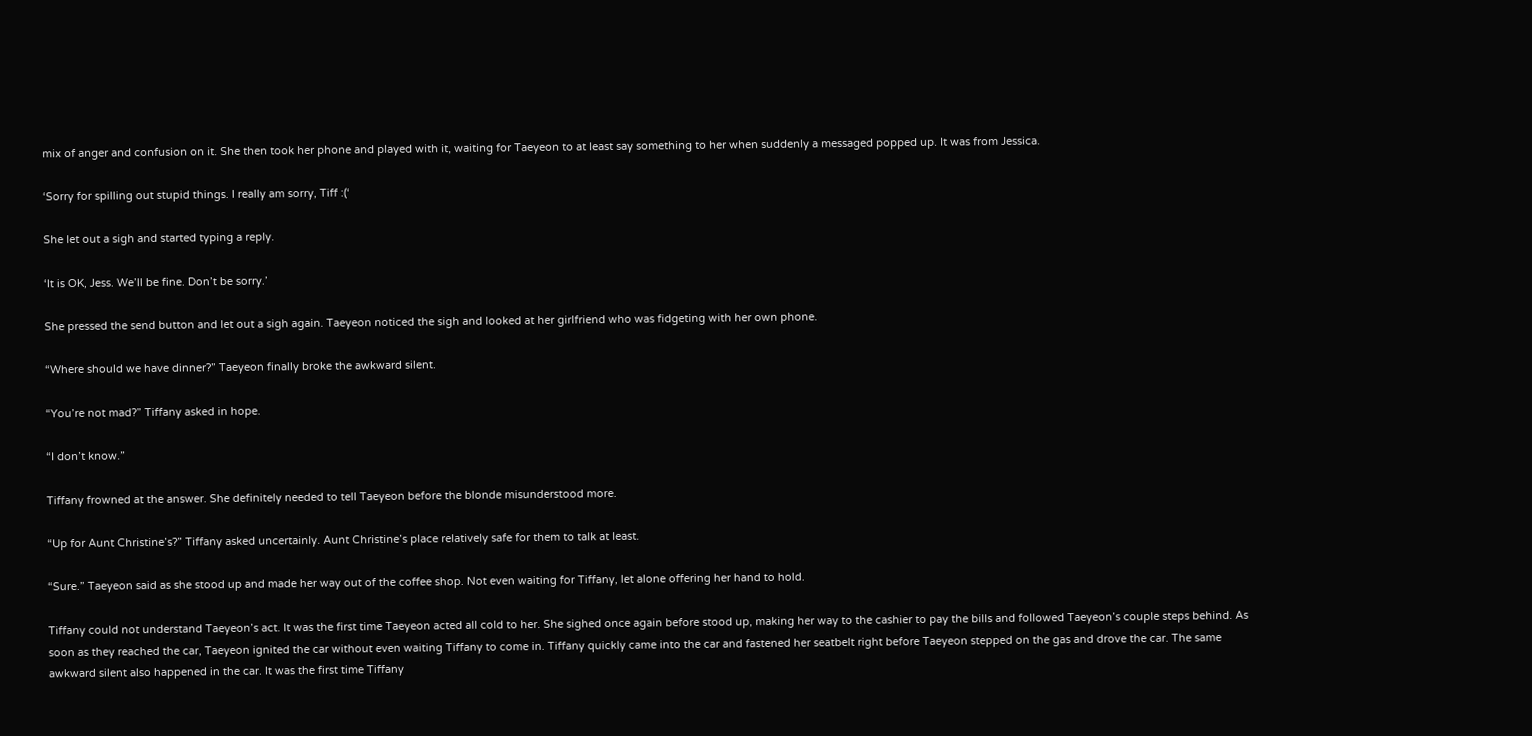mix of anger and confusion on it. She then took her phone and played with it, waiting for Taeyeon to at least say something to her when suddenly a messaged popped up. It was from Jessica.

‘Sorry for spilling out stupid things. I really am sorry, Tiff :(‘

She let out a sigh and started typing a reply.

‘It is OK, Jess. We’ll be fine. Don’t be sorry.’

She pressed the send button and let out a sigh again. Taeyeon noticed the sigh and looked at her girlfriend who was fidgeting with her own phone.

“Where should we have dinner?” Taeyeon finally broke the awkward silent.

“You’re not mad?” Tiffany asked in hope.

“I don’t know.”

Tiffany frowned at the answer. She definitely needed to tell Taeyeon before the blonde misunderstood more.

“Up for Aunt Christine’s?” Tiffany asked uncertainly. Aunt Christine’s place relatively safe for them to talk at least.

“Sure.” Taeyeon said as she stood up and made her way out of the coffee shop. Not even waiting for Tiffany, let alone offering her hand to hold.

Tiffany could not understand Taeyeon’s act. It was the first time Taeyeon acted all cold to her. She sighed once again before stood up, making her way to the cashier to pay the bills and followed Taeyeon’s couple steps behind. As soon as they reached the car, Taeyeon ignited the car without even waiting Tiffany to come in. Tiffany quickly came into the car and fastened her seatbelt right before Taeyeon stepped on the gas and drove the car. The same awkward silent also happened in the car. It was the first time Tiffany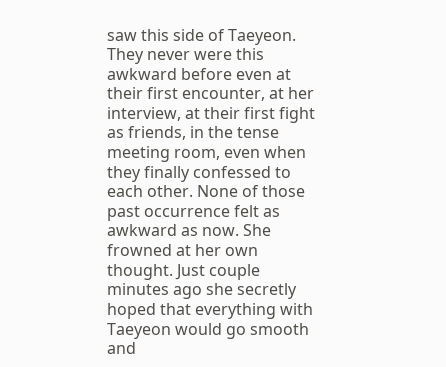saw this side of Taeyeon. They never were this awkward before even at their first encounter, at her interview, at their first fight as friends, in the tense meeting room, even when they finally confessed to each other. None of those past occurrence felt as awkward as now. She frowned at her own thought. Just couple minutes ago she secretly hoped that everything with Taeyeon would go smooth and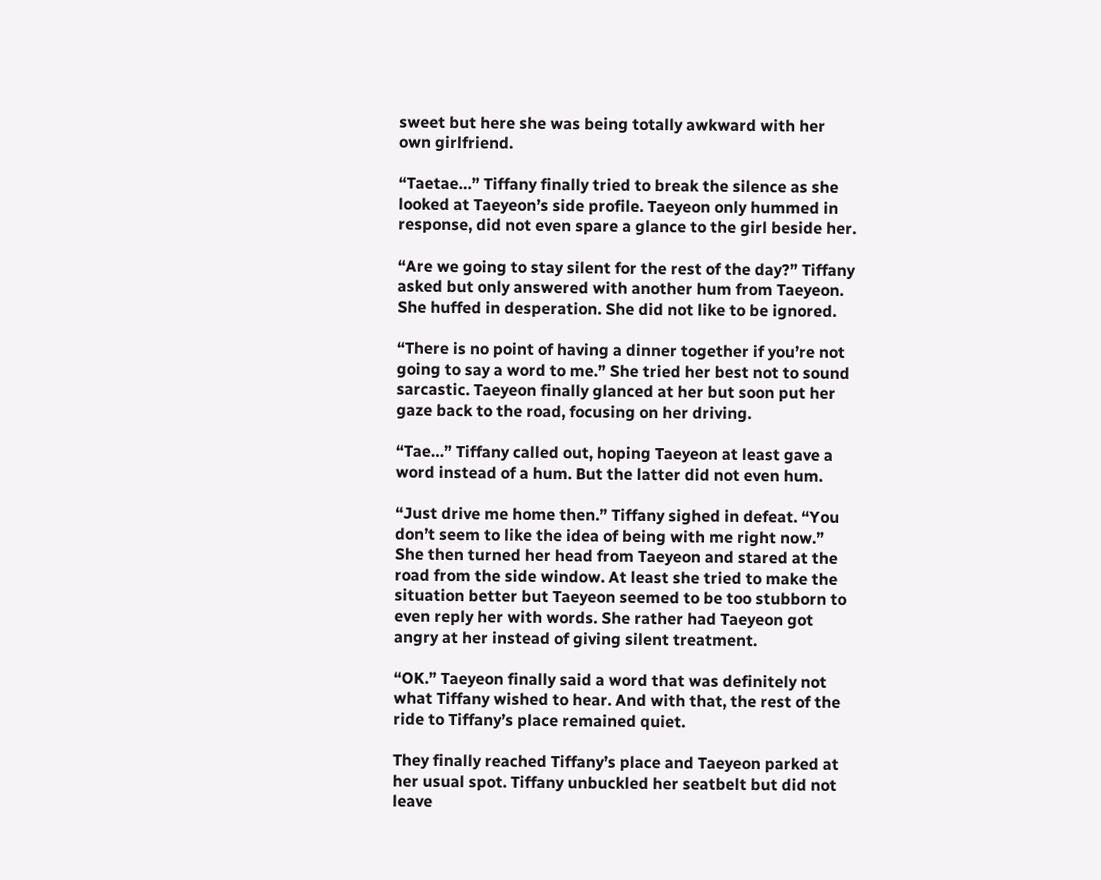sweet but here she was being totally awkward with her own girlfriend.

“Taetae…” Tiffany finally tried to break the silence as she looked at Taeyeon’s side profile. Taeyeon only hummed in response, did not even spare a glance to the girl beside her.

“Are we going to stay silent for the rest of the day?” Tiffany asked but only answered with another hum from Taeyeon. She huffed in desperation. She did not like to be ignored.

“There is no point of having a dinner together if you’re not going to say a word to me.” She tried her best not to sound sarcastic. Taeyeon finally glanced at her but soon put her gaze back to the road, focusing on her driving.

“Tae…” Tiffany called out, hoping Taeyeon at least gave a word instead of a hum. But the latter did not even hum.

“Just drive me home then.” Tiffany sighed in defeat. “You don’t seem to like the idea of being with me right now.” She then turned her head from Taeyeon and stared at the road from the side window. At least she tried to make the situation better but Taeyeon seemed to be too stubborn to even reply her with words. She rather had Taeyeon got angry at her instead of giving silent treatment.

“OK.” Taeyeon finally said a word that was definitely not what Tiffany wished to hear. And with that, the rest of the ride to Tiffany’s place remained quiet.

They finally reached Tiffany’s place and Taeyeon parked at her usual spot. Tiffany unbuckled her seatbelt but did not leave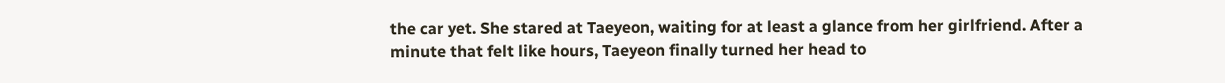the car yet. She stared at Taeyeon, waiting for at least a glance from her girlfriend. After a minute that felt like hours, Taeyeon finally turned her head to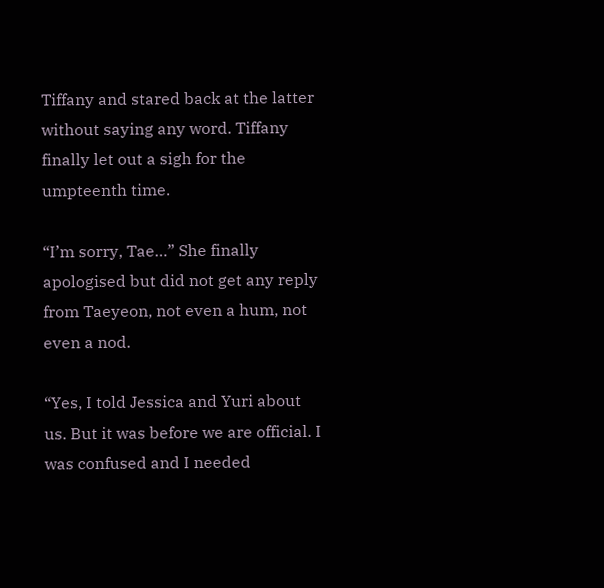Tiffany and stared back at the latter without saying any word. Tiffany finally let out a sigh for the umpteenth time.

“I’m sorry, Tae…” She finally apologised but did not get any reply from Taeyeon, not even a hum, not even a nod.

“Yes, I told Jessica and Yuri about us. But it was before we are official. I was confused and I needed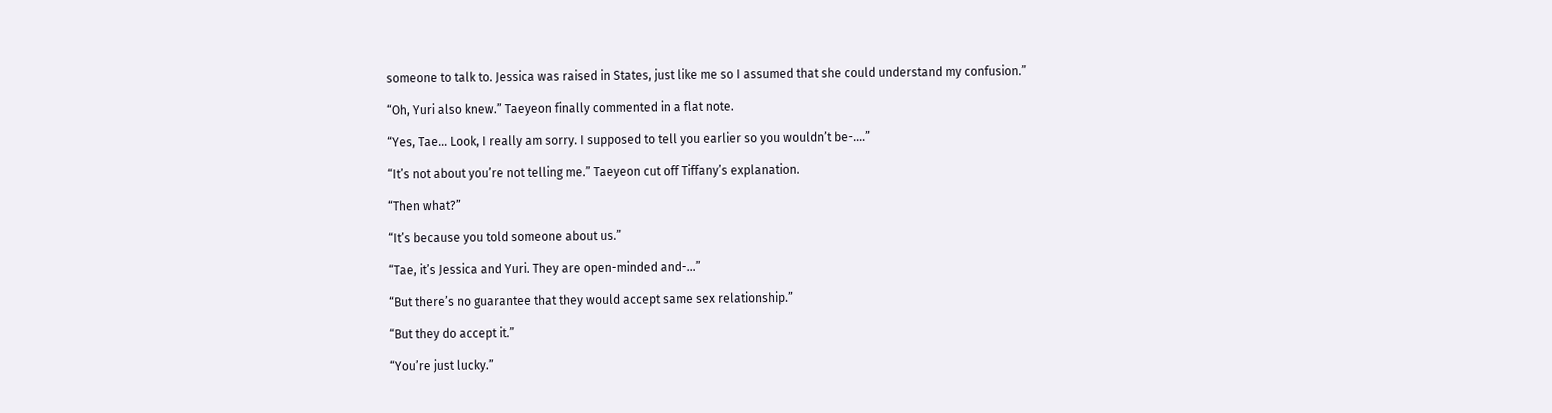someone to talk to. Jessica was raised in States, just like me so I assumed that she could understand my confusion.”

“Oh, Yuri also knew.” Taeyeon finally commented in a flat note.

“Yes, Tae… Look, I really am sorry. I supposed to tell you earlier so you wouldn’t be-.…”

“It’s not about you’re not telling me.” Taeyeon cut off Tiffany’s explanation.

“Then what?”

“It’s because you told someone about us.”

“Tae, it’s Jessica and Yuri. They are open-minded and-…”

“But there’s no guarantee that they would accept same sex relationship.”

“But they do accept it.”

“You’re just lucky.”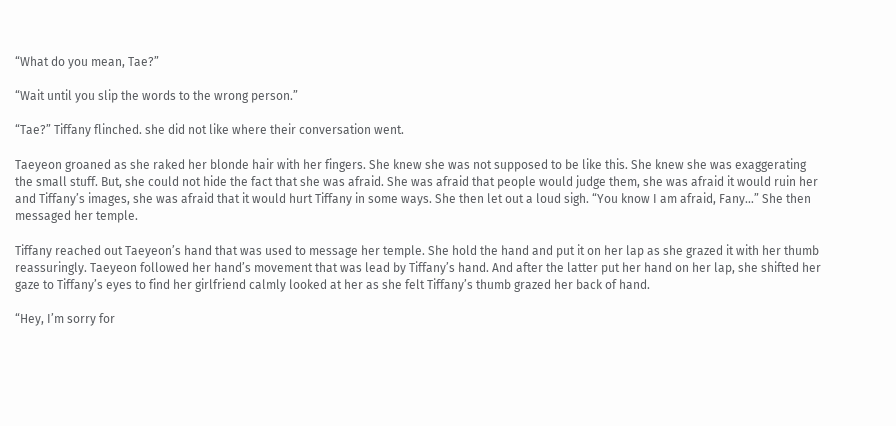“What do you mean, Tae?”

“Wait until you slip the words to the wrong person.”

“Tae?” Tiffany flinched. she did not like where their conversation went.

Taeyeon groaned as she raked her blonde hair with her fingers. She knew she was not supposed to be like this. She knew she was exaggerating the small stuff. But, she could not hide the fact that she was afraid. She was afraid that people would judge them, she was afraid it would ruin her and Tiffany’s images, she was afraid that it would hurt Tiffany in some ways. She then let out a loud sigh. “You know I am afraid, Fany…” She then messaged her temple.

Tiffany reached out Taeyeon’s hand that was used to message her temple. She hold the hand and put it on her lap as she grazed it with her thumb reassuringly. Taeyeon followed her hand’s movement that was lead by Tiffany’s hand. And after the latter put her hand on her lap, she shifted her gaze to Tiffany’s eyes to find her girlfriend calmly looked at her as she felt Tiffany’s thumb grazed her back of hand.

“Hey, I’m sorry for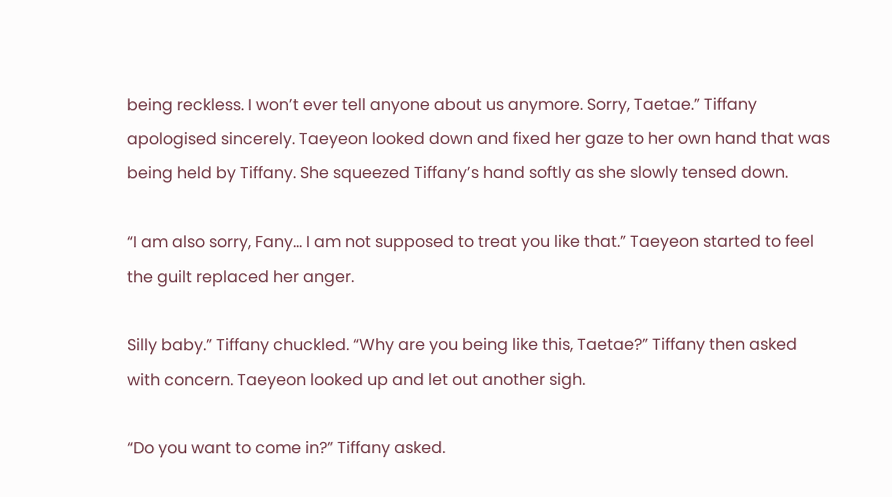being reckless. I won’t ever tell anyone about us anymore. Sorry, Taetae.” Tiffany apologised sincerely. Taeyeon looked down and fixed her gaze to her own hand that was being held by Tiffany. She squeezed Tiffany’s hand softly as she slowly tensed down.

“I am also sorry, Fany… I am not supposed to treat you like that.” Taeyeon started to feel the guilt replaced her anger.

Silly baby.” Tiffany chuckled. “Why are you being like this, Taetae?” Tiffany then asked with concern. Taeyeon looked up and let out another sigh.

“Do you want to come in?” Tiffany asked.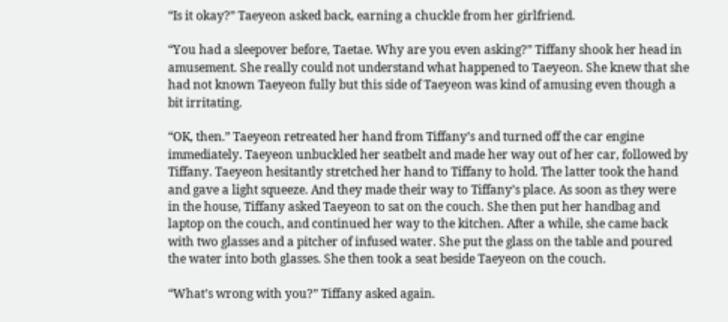“Is it okay?” Taeyeon asked back, earning a chuckle from her girlfriend.

“You had a sleepover before, Taetae. Why are you even asking?” Tiffany shook her head in amusement. She really could not understand what happened to Taeyeon. She knew that she had not known Taeyeon fully but this side of Taeyeon was kind of amusing even though a bit irritating.

“OK, then.” Taeyeon retreated her hand from Tiffany’s and turned off the car engine immediately. Taeyeon unbuckled her seatbelt and made her way out of her car, followed by Tiffany. Taeyeon hesitantly stretched her hand to Tiffany to hold. The latter took the hand and gave a light squeeze. And they made their way to Tiffany’s place. As soon as they were in the house, Tiffany asked Taeyeon to sat on the couch. She then put her handbag and laptop on the couch, and continued her way to the kitchen. After a while, she came back with two glasses and a pitcher of infused water. She put the glass on the table and poured the water into both glasses. She then took a seat beside Taeyeon on the couch.

“What’s wrong with you?” Tiffany asked again.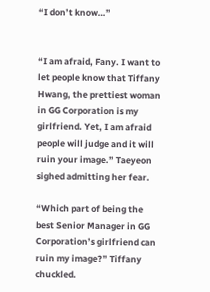“I don’t know…”


“I am afraid, Fany. I want to let people know that Tiffany Hwang, the prettiest woman in GG Corporation is my girlfriend. Yet, I am afraid people will judge and it will ruin your image.” Taeyeon sighed admitting her fear.

“Which part of being the best Senior Manager in GG Corporation’s girlfriend can ruin my image?” Tiffany chuckled.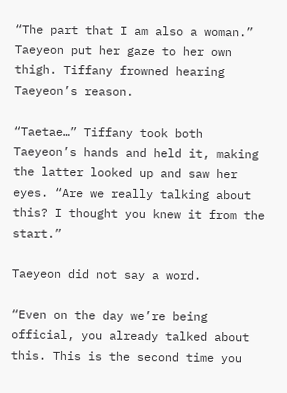“The part that I am also a woman.” Taeyeon put her gaze to her own thigh. Tiffany frowned hearing Taeyeon’s reason.

“Taetae…” Tiffany took both Taeyeon’s hands and held it, making the latter looked up and saw her eyes. “Are we really talking about this? I thought you knew it from the start.”

Taeyeon did not say a word.

“Even on the day we’re being official, you already talked about this. This is the second time you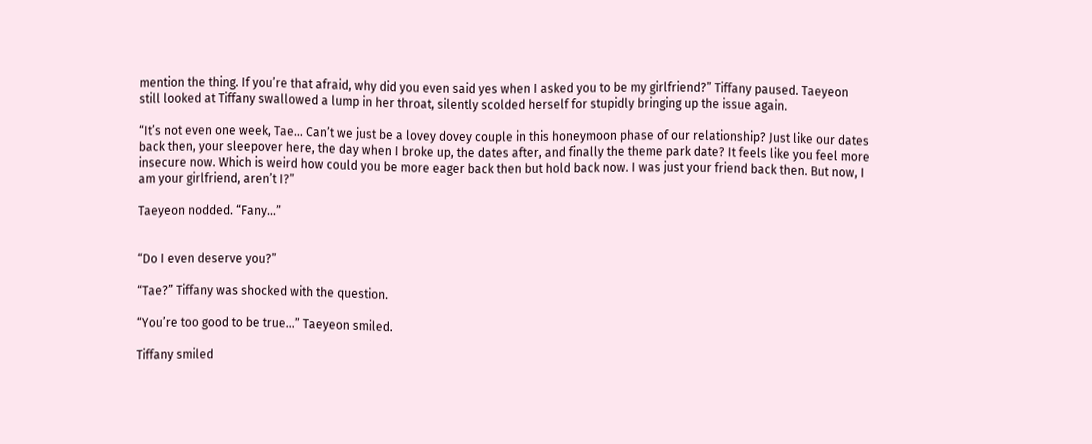mention the thing. If you’re that afraid, why did you even said yes when I asked you to be my girlfriend?” Tiffany paused. Taeyeon still looked at Tiffany swallowed a lump in her throat, silently scolded herself for stupidly bringing up the issue again.

“It’s not even one week, Tae… Can’t we just be a lovey dovey couple in this honeymoon phase of our relationship? Just like our dates back then, your sleepover here, the day when I broke up, the dates after, and finally the theme park date? It feels like you feel more insecure now. Which is weird how could you be more eager back then but hold back now. I was just your friend back then. But now, I am your girlfriend, aren’t I?”

Taeyeon nodded. “Fany…”


“Do I even deserve you?”

“Tae?” Tiffany was shocked with the question.

“You’re too good to be true…” Taeyeon smiled.

Tiffany smiled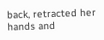back, retracted her hands and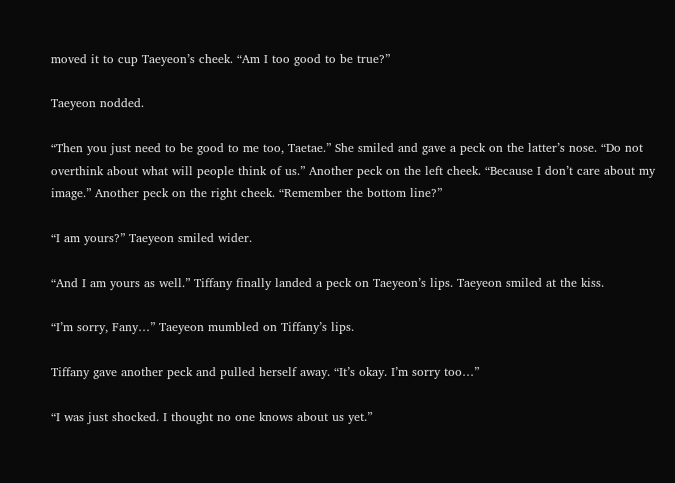moved it to cup Taeyeon’s cheek. “Am I too good to be true?”

Taeyeon nodded.

“Then you just need to be good to me too, Taetae.” She smiled and gave a peck on the latter’s nose. “Do not overthink about what will people think of us.” Another peck on the left cheek. “Because I don’t care about my image.” Another peck on the right cheek. “Remember the bottom line?”

“I am yours?” Taeyeon smiled wider.

“And I am yours as well.” Tiffany finally landed a peck on Taeyeon’s lips. Taeyeon smiled at the kiss.

“I’m sorry, Fany…” Taeyeon mumbled on Tiffany’s lips.

Tiffany gave another peck and pulled herself away. “It’s okay. I’m sorry too…”

“I was just shocked. I thought no one knows about us yet.”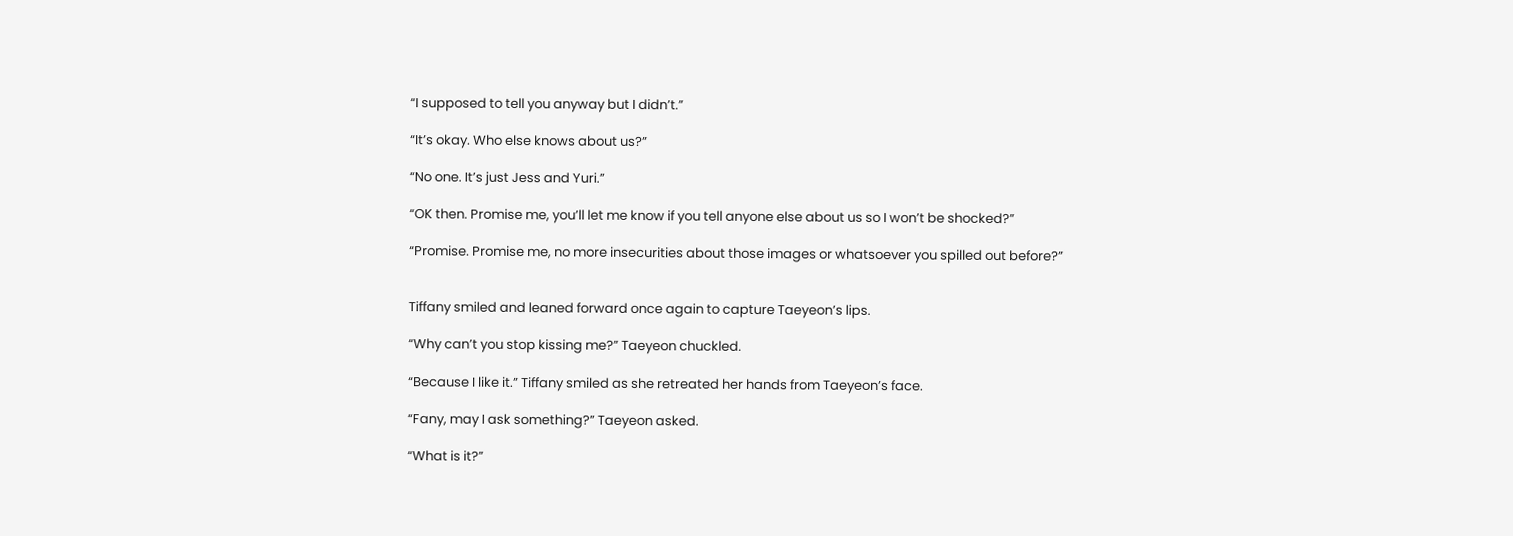“I supposed to tell you anyway but I didn’t.”

“It’s okay. Who else knows about us?”

“No one. It’s just Jess and Yuri.”

“OK then. Promise me, you’ll let me know if you tell anyone else about us so I won’t be shocked?”

“Promise. Promise me, no more insecurities about those images or whatsoever you spilled out before?”


Tiffany smiled and leaned forward once again to capture Taeyeon’s lips.

“Why can’t you stop kissing me?” Taeyeon chuckled.

“Because I like it.” Tiffany smiled as she retreated her hands from Taeyeon’s face.

“Fany, may I ask something?” Taeyeon asked.

“What is it?”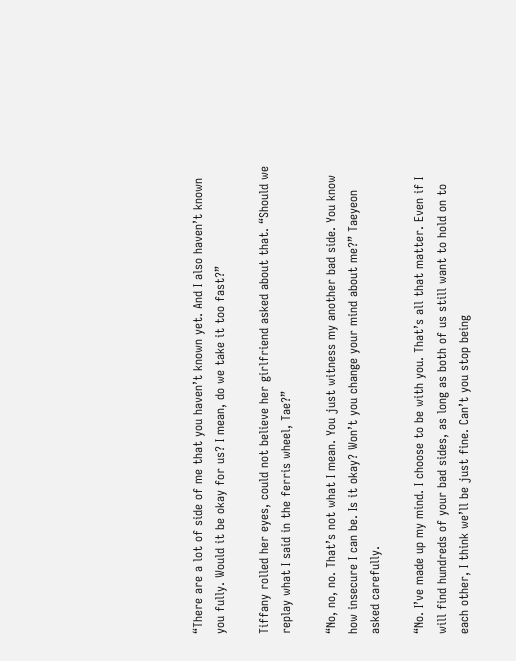“There are a lot of side of me that you haven’t known yet. And I also haven’t known you fully. Would it be okay for us? I mean, do we take it too fast?”

Tiffany rolled her eyes, could not believe her girlfriend asked about that. “Should we replay what I said in the ferris wheel, Tae?”

“No, no, no. That’s not what I mean. You just witness my another bad side. You know how insecure I can be. Is it okay? Won’t you change your mind about me?” Taeyeon asked carefully.

“No. I’ve made up my mind. I choose to be with you. That’s all that matter. Even if I will find hundreds of your bad sides, as long as both of us still want to hold on to each other, I think we’ll be just fine. Can’t you stop being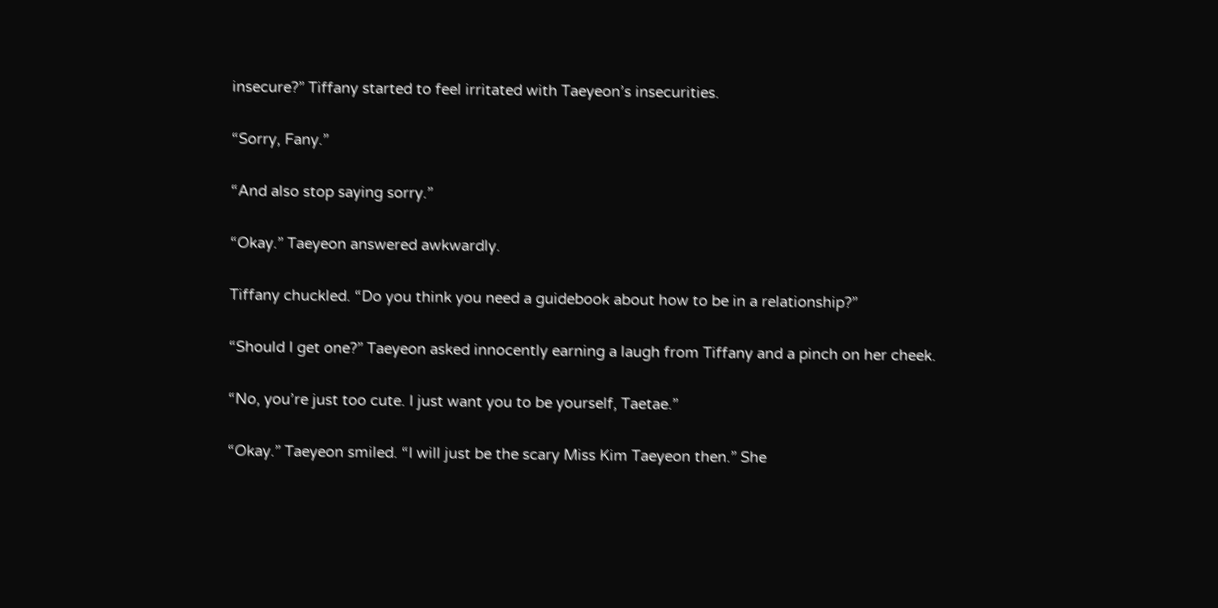insecure?” Tiffany started to feel irritated with Taeyeon’s insecurities.

“Sorry, Fany.”

“And also stop saying sorry.”

“Okay.” Taeyeon answered awkwardly.

Tiffany chuckled. “Do you think you need a guidebook about how to be in a relationship?”

“Should I get one?” Taeyeon asked innocently earning a laugh from Tiffany and a pinch on her cheek.

“No, you’re just too cute. I just want you to be yourself, Taetae.”

“Okay.” Taeyeon smiled. “I will just be the scary Miss Kim Taeyeon then.” She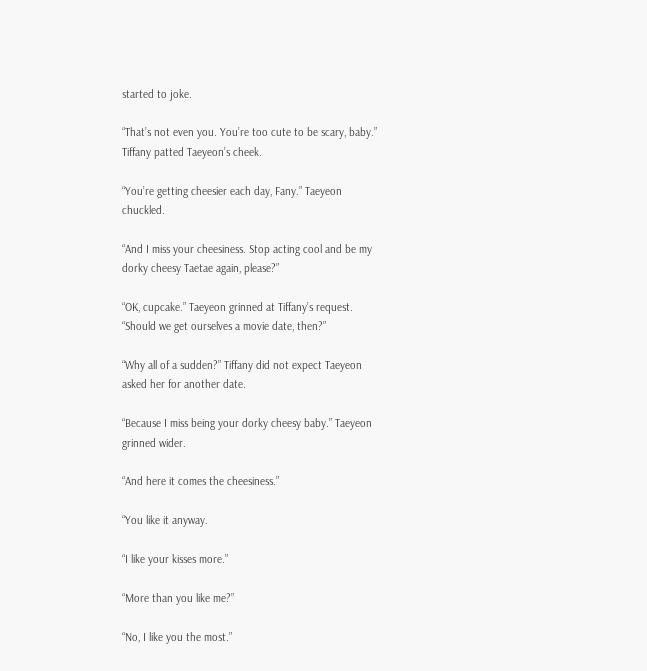started to joke.

“That’s not even you. You’re too cute to be scary, baby.” Tiffany patted Taeyeon’s cheek.

“You’re getting cheesier each day, Fany.” Taeyeon chuckled.

“And I miss your cheesiness. Stop acting cool and be my dorky cheesy Taetae again, please?”

“OK, cupcake.” Taeyeon grinned at Tiffany’s request. “Should we get ourselves a movie date, then?”

“Why all of a sudden?” Tiffany did not expect Taeyeon asked her for another date.

“Because I miss being your dorky cheesy baby.” Taeyeon grinned wider.

“And here it comes the cheesiness.”

“You like it anyway.

“I like your kisses more.”

“More than you like me?”

“No, I like you the most.”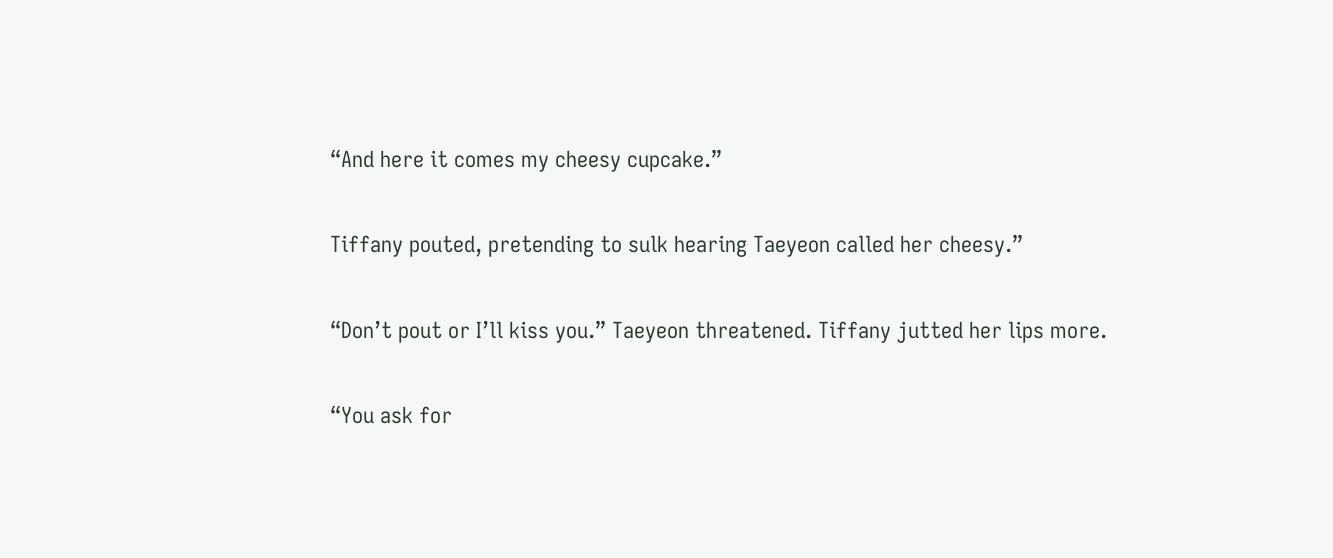“And here it comes my cheesy cupcake.”

Tiffany pouted, pretending to sulk hearing Taeyeon called her cheesy.”

“Don’t pout or I’ll kiss you.” Taeyeon threatened. Tiffany jutted her lips more.

“You ask for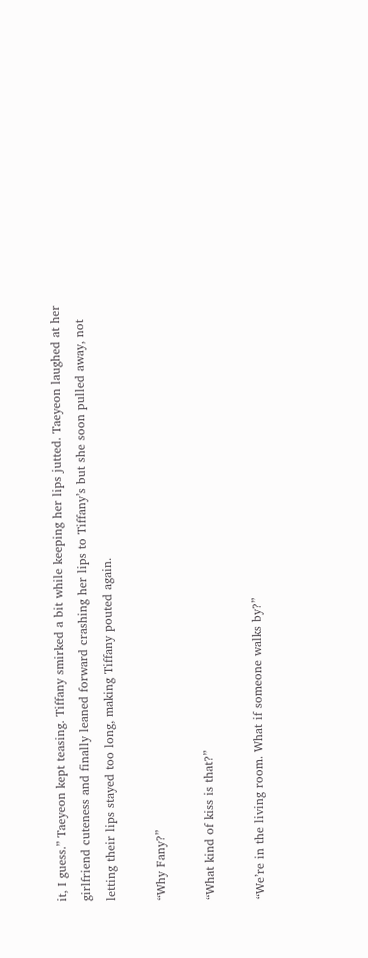it, I guess.” Taeyeon kept teasing. Tiffany smirked a bit while keeping her lips jutted. Taeyeon laughed at her girlfriend cuteness and finally leaned forward crashing her lips to Tiffany’s but she soon pulled away, not letting their lips stayed too long, making Tiffany pouted again.

“Why Fany?”

“What kind of kiss is that?”

“We’re in the living room. What if someone walks by?”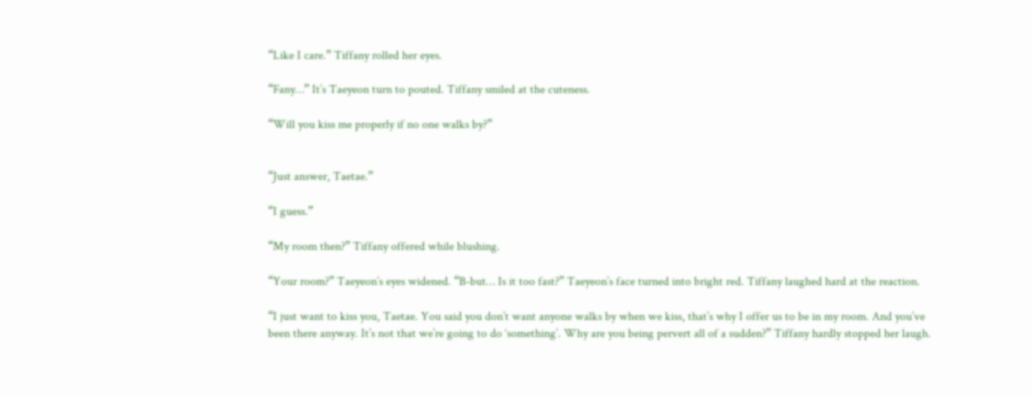“Like I care.” Tiffany rolled her eyes.

“Fany…” It’s Taeyeon turn to pouted. Tiffany smiled at the cuteness.

“Will you kiss me properly if no one walks by?”


“Just answer, Taetae.”

“I guess.”

“My room then?” Tiffany offered while blushing.

“Your room?” Taeyeon’s eyes widened. “B-but… Is it too fast?” Taeyeon’s face turned into bright red. Tiffany laughed hard at the reaction.

“I just want to kiss you, Taetae. You said you don’t want anyone walks by when we kiss, that’s why I offer us to be in my room. And you’ve been there anyway. It’s not that we’re going to do ‘something’. Why are you being pervert all of a sudden?” Tiffany hardly stopped her laugh.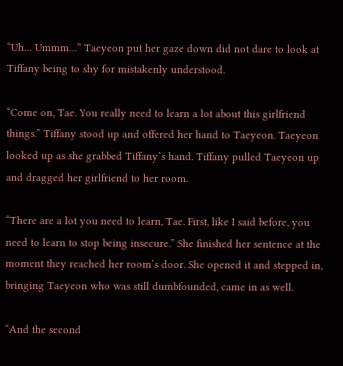“Uh… Ummm…” Taeyeon put her gaze down did not dare to look at Tiffany being to shy for mistakenly understood.

“Come on, Tae. You really need to learn a lot about this girlfriend things.” Tiffany stood up and offered her hand to Taeyeon. Taeyeon looked up as she grabbed Tiffany’s hand. Tiffany pulled Taeyeon up and dragged her girlfriend to her room.

“There are a lot you need to learn, Tae. First, like I said before, you need to learn to stop being insecure.” She finished her sentence at the moment they reached her room’s door. She opened it and stepped in, bringing Taeyeon who was still dumbfounded, came in as well.

“And the second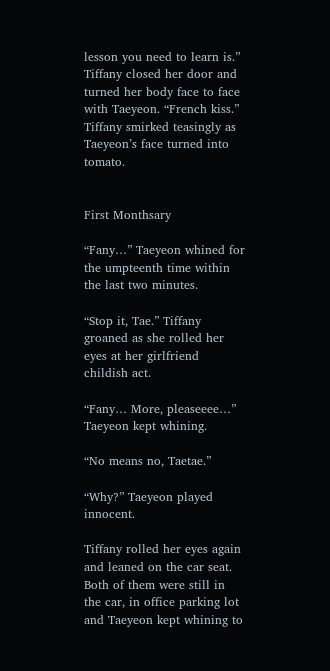lesson you need to learn is.” Tiffany closed her door and turned her body face to face with Taeyeon. “French kiss.” Tiffany smirked teasingly as Taeyeon’s face turned into tomato.


First Monthsary

“Fany…” Taeyeon whined for the umpteenth time within the last two minutes.

“Stop it, Tae.” Tiffany groaned as she rolled her eyes at her girlfriend childish act.

“Fany… More, pleaseeee…” Taeyeon kept whining.

“No means no, Taetae.”

“Why?” Taeyeon played innocent.

Tiffany rolled her eyes again and leaned on the car seat. Both of them were still in the car, in office parking lot and Taeyeon kept whining to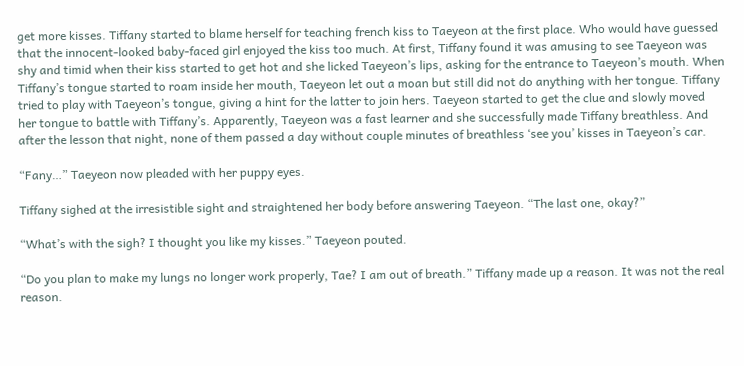get more kisses. Tiffany started to blame herself for teaching french kiss to Taeyeon at the first place. Who would have guessed that the innocent-looked baby-faced girl enjoyed the kiss too much. At first, Tiffany found it was amusing to see Taeyeon was shy and timid when their kiss started to get hot and she licked Taeyeon’s lips, asking for the entrance to Taeyeon’s mouth. When Tiffany’s tongue started to roam inside her mouth, Taeyeon let out a moan but still did not do anything with her tongue. Tiffany tried to play with Taeyeon’s tongue, giving a hint for the latter to join hers. Taeyeon started to get the clue and slowly moved her tongue to battle with Tiffany’s. Apparently, Taeyeon was a fast learner and she successfully made Tiffany breathless. And after the lesson that night, none of them passed a day without couple minutes of breathless ‘see you’ kisses in Taeyeon’s car.

“Fany…” Taeyeon now pleaded with her puppy eyes.

Tiffany sighed at the irresistible sight and straightened her body before answering Taeyeon. “The last one, okay?”

“What’s with the sigh? I thought you like my kisses.” Taeyeon pouted.

“Do you plan to make my lungs no longer work properly, Tae? I am out of breath.” Tiffany made up a reason. It was not the real reason.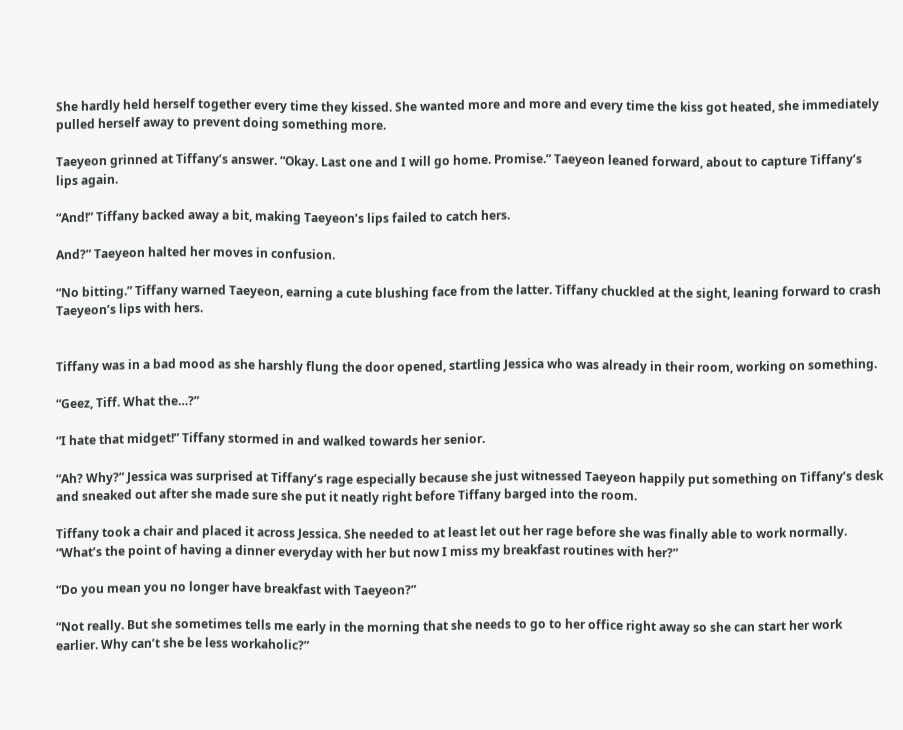She hardly held herself together every time they kissed. She wanted more and more and every time the kiss got heated, she immediately pulled herself away to prevent doing something more.

Taeyeon grinned at Tiffany’s answer. “Okay. Last one and I will go home. Promise.” Taeyeon leaned forward, about to capture Tiffany’s lips again.

“And!” Tiffany backed away a bit, making Taeyeon’s lips failed to catch hers.

And?” Taeyeon halted her moves in confusion.

“No bitting.” Tiffany warned Taeyeon, earning a cute blushing face from the latter. Tiffany chuckled at the sight, leaning forward to crash Taeyeon’s lips with hers.


Tiffany was in a bad mood as she harshly flung the door opened, startling Jessica who was already in their room, working on something.

“Geez, Tiff. What the…?”

“I hate that midget!” Tiffany stormed in and walked towards her senior.

“Ah? Why?” Jessica was surprised at Tiffany’s rage especially because she just witnessed Taeyeon happily put something on Tiffany’s desk and sneaked out after she made sure she put it neatly right before Tiffany barged into the room.

Tiffany took a chair and placed it across Jessica. She needed to at least let out her rage before she was finally able to work normally. “What’s the point of having a dinner everyday with her but now I miss my breakfast routines with her?”

“Do you mean you no longer have breakfast with Taeyeon?”

“Not really. But she sometimes tells me early in the morning that she needs to go to her office right away so she can start her work earlier. Why can’t she be less workaholic?”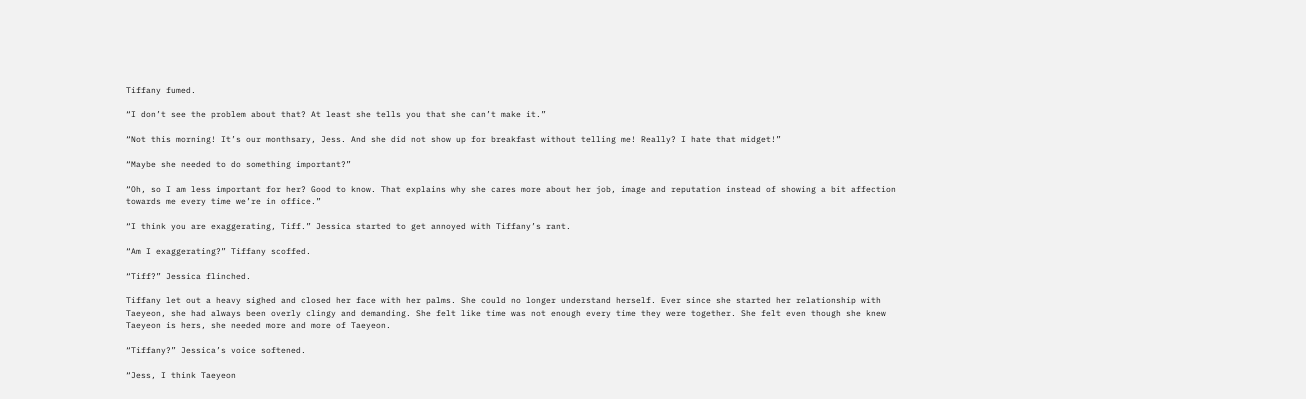Tiffany fumed.

“I don’t see the problem about that? At least she tells you that she can’t make it.”

“Not this morning! It’s our monthsary, Jess. And she did not show up for breakfast without telling me! Really? I hate that midget!”

“Maybe she needed to do something important?”

“Oh, so I am less important for her? Good to know. That explains why she cares more about her job, image and reputation instead of showing a bit affection towards me every time we’re in office.”

“I think you are exaggerating, Tiff.” Jessica started to get annoyed with Tiffany’s rant.

“Am I exaggerating?” Tiffany scoffed.

“Tiff?” Jessica flinched.

Tiffany let out a heavy sighed and closed her face with her palms. She could no longer understand herself. Ever since she started her relationship with Taeyeon, she had always been overly clingy and demanding. She felt like time was not enough every time they were together. She felt even though she knew Taeyeon is hers, she needed more and more of Taeyeon.

“Tiffany?” Jessica’s voice softened.

“Jess, I think Taeyeon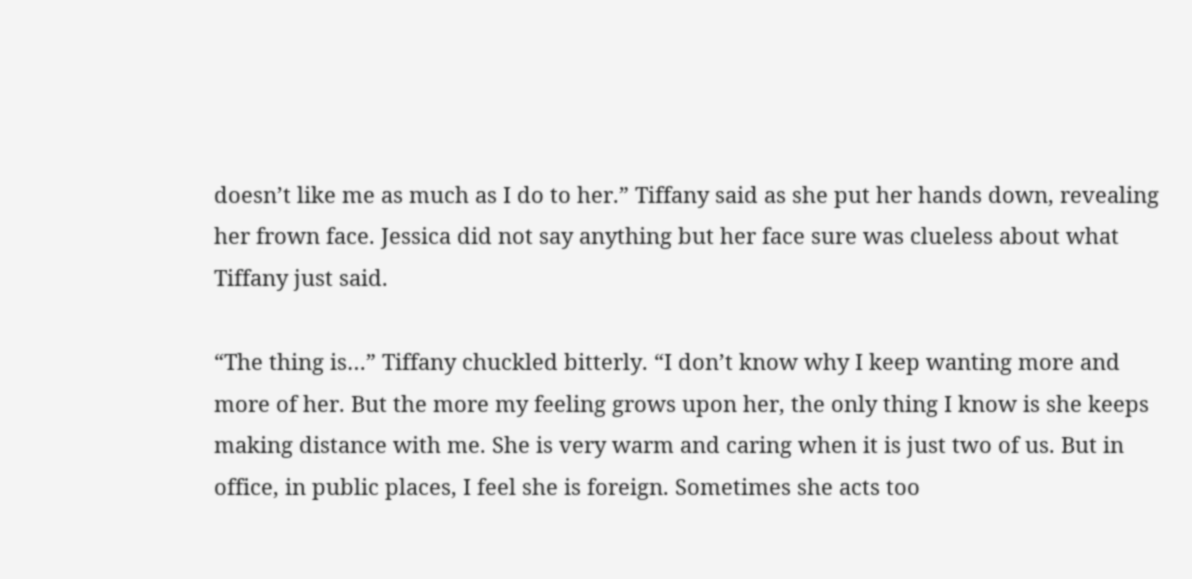doesn’t like me as much as I do to her.” Tiffany said as she put her hands down, revealing her frown face. Jessica did not say anything but her face sure was clueless about what Tiffany just said.

“The thing is…” Tiffany chuckled bitterly. “I don’t know why I keep wanting more and more of her. But the more my feeling grows upon her, the only thing I know is she keeps making distance with me. She is very warm and caring when it is just two of us. But in office, in public places, I feel she is foreign. Sometimes she acts too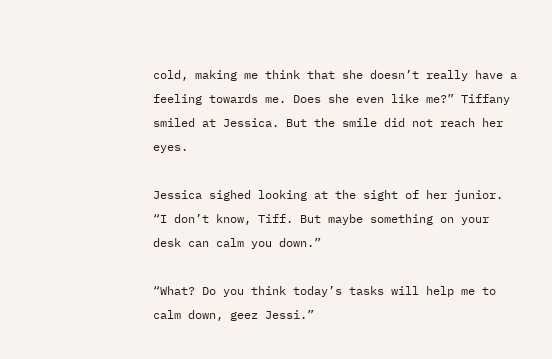cold, making me think that she doesn’t really have a feeling towards me. Does she even like me?” Tiffany smiled at Jessica. But the smile did not reach her eyes.

Jessica sighed looking at the sight of her junior. “I don’t know, Tiff. But maybe something on your desk can calm you down.”

“What? Do you think today’s tasks will help me to calm down, geez Jessi.”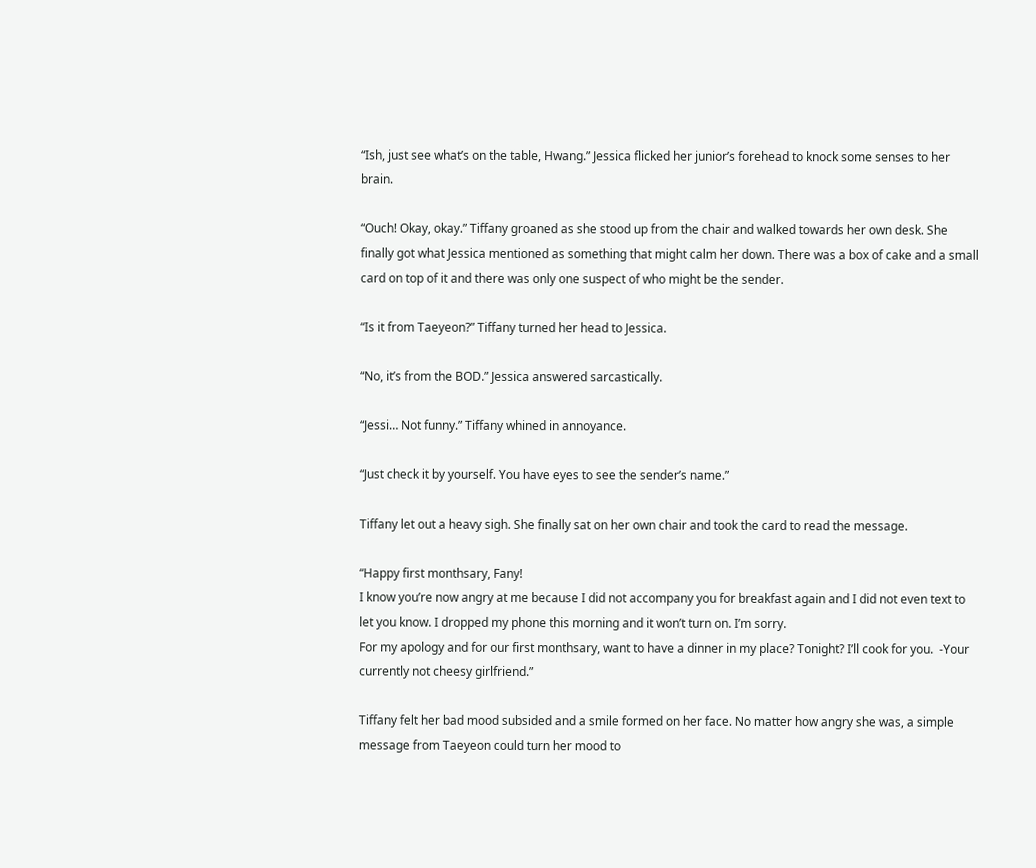“Ish, just see what’s on the table, Hwang.” Jessica flicked her junior’s forehead to knock some senses to her brain.

“Ouch! Okay, okay.” Tiffany groaned as she stood up from the chair and walked towards her own desk. She finally got what Jessica mentioned as something that might calm her down. There was a box of cake and a small card on top of it and there was only one suspect of who might be the sender.

“Is it from Taeyeon?” Tiffany turned her head to Jessica.

“No, it’s from the BOD.” Jessica answered sarcastically.

“Jessi… Not funny.” Tiffany whined in annoyance.

“Just check it by yourself. You have eyes to see the sender’s name.”

Tiffany let out a heavy sigh. She finally sat on her own chair and took the card to read the message.

“Happy first monthsary, Fany!
I know you’re now angry at me because I did not accompany you for breakfast again and I did not even text to let you know. I dropped my phone this morning and it won’t turn on. I’m sorry.
For my apology and for our first monthsary, want to have a dinner in my place? Tonight? I’ll cook for you.  -Your currently not cheesy girlfriend.”

Tiffany felt her bad mood subsided and a smile formed on her face. No matter how angry she was, a simple message from Taeyeon could turn her mood to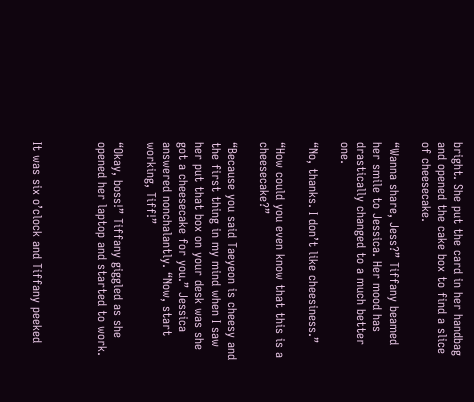bright. She put the card in her handbag and opened the cake box to find a slice of cheesecake.

“Wanna share, Jess?” Tiffany beamed her smile to Jessica. Her mood has drastically changed to a much better one.

“No, thanks. I don’t like cheesiness.”

“How could you even know that this is a cheesecake?”

“Because you said Taeyeon is cheesy and the first thing in my mind when I saw her put that box on your desk was she got a cheesecake for you.” Jessica answered nonchalantly. “Now, start working, Tiff!”

“Okay, boss!” Tiffany giggled as she opened her laptop and started to work.



It was six o’clock and Tiffany peeked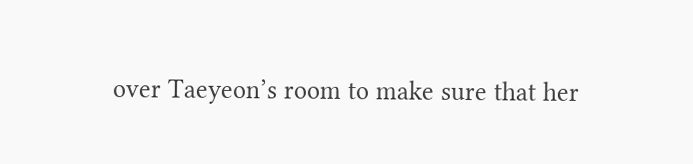over Taeyeon’s room to make sure that her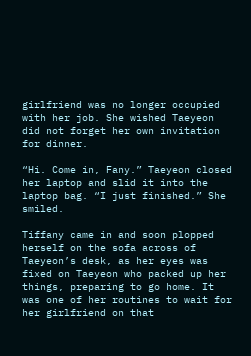girlfriend was no longer occupied with her job. She wished Taeyeon did not forget her own invitation for dinner.

“Hi. Come in, Fany.” Taeyeon closed her laptop and slid it into the laptop bag. “I just finished.” She smiled.

Tiffany came in and soon plopped herself on the sofa across of Taeyeon’s desk, as her eyes was fixed on Taeyeon who packed up her things, preparing to go home. It was one of her routines to wait for her girlfriend on that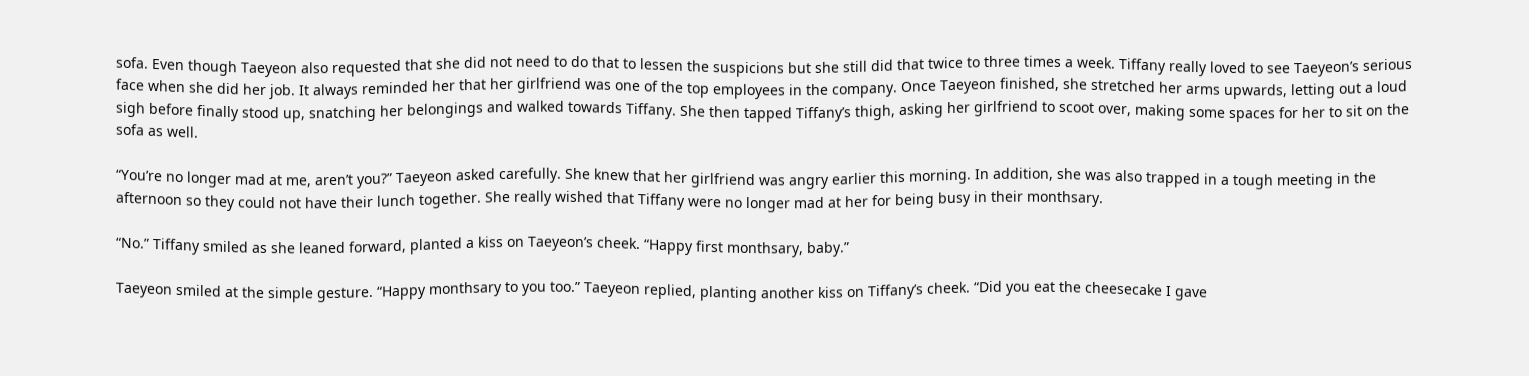sofa. Even though Taeyeon also requested that she did not need to do that to lessen the suspicions but she still did that twice to three times a week. Tiffany really loved to see Taeyeon’s serious face when she did her job. It always reminded her that her girlfriend was one of the top employees in the company. Once Taeyeon finished, she stretched her arms upwards, letting out a loud sigh before finally stood up, snatching her belongings and walked towards Tiffany. She then tapped Tiffany’s thigh, asking her girlfriend to scoot over, making some spaces for her to sit on the sofa as well.

“You’re no longer mad at me, aren’t you?” Taeyeon asked carefully. She knew that her girlfriend was angry earlier this morning. In addition, she was also trapped in a tough meeting in the afternoon so they could not have their lunch together. She really wished that Tiffany were no longer mad at her for being busy in their monthsary.

“No.” Tiffany smiled as she leaned forward, planted a kiss on Taeyeon’s cheek. “Happy first monthsary, baby.”

Taeyeon smiled at the simple gesture. “Happy monthsary to you too.” Taeyeon replied, planting another kiss on Tiffany’s cheek. “Did you eat the cheesecake I gave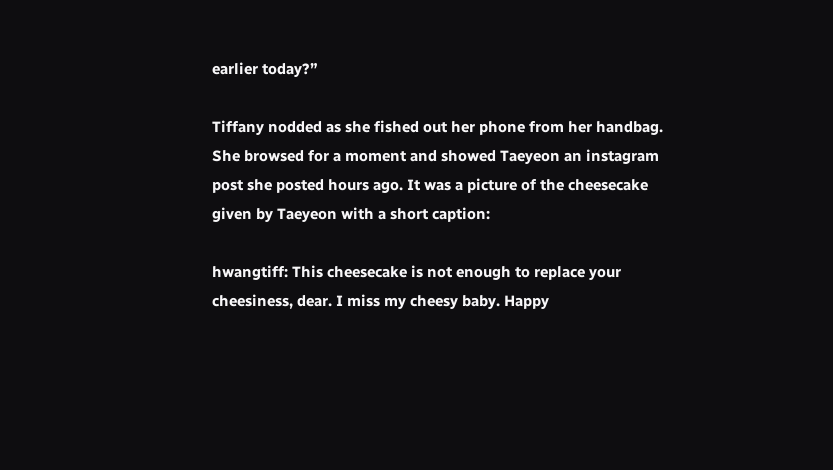earlier today?”

Tiffany nodded as she fished out her phone from her handbag. She browsed for a moment and showed Taeyeon an instagram post she posted hours ago. It was a picture of the cheesecake given by Taeyeon with a short caption:

hwangtiff: This cheesecake is not enough to replace your cheesiness, dear. I miss my cheesy baby. Happy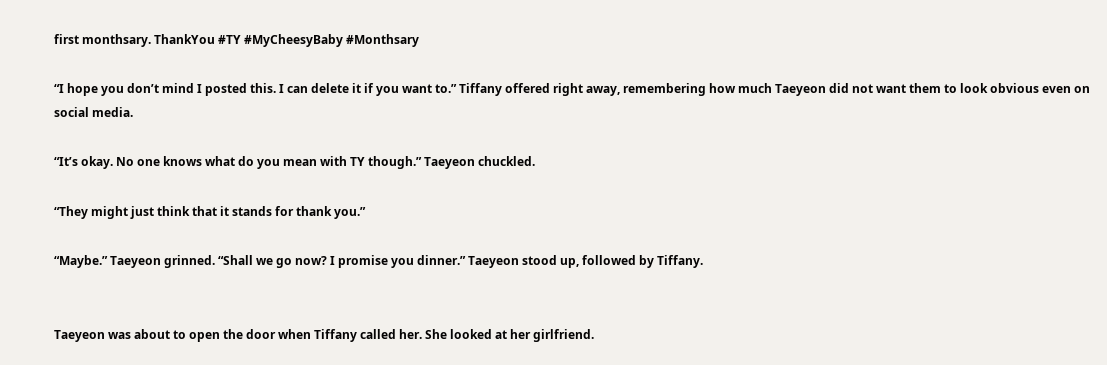first monthsary. ThankYou #TY #MyCheesyBaby #Monthsary

“I hope you don’t mind I posted this. I can delete it if you want to.” Tiffany offered right away, remembering how much Taeyeon did not want them to look obvious even on social media.

“It’s okay. No one knows what do you mean with TY though.” Taeyeon chuckled.

“They might just think that it stands for thank you.”

“Maybe.” Taeyeon grinned. “Shall we go now? I promise you dinner.” Taeyeon stood up, followed by Tiffany.


Taeyeon was about to open the door when Tiffany called her. She looked at her girlfriend.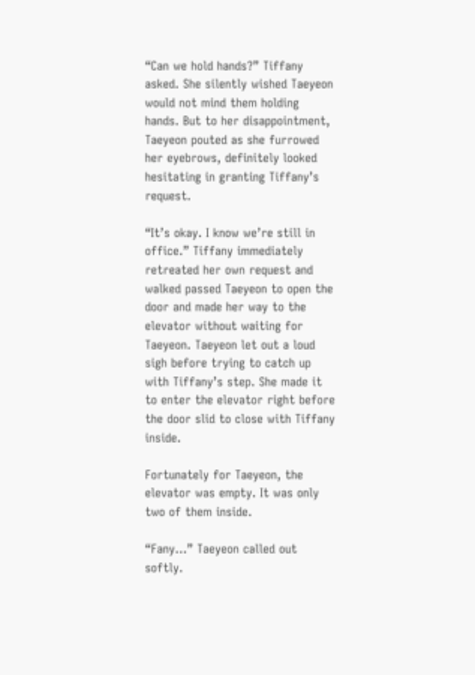“Can we hold hands?” Tiffany asked. She silently wished Taeyeon would not mind them holding hands. But to her disappointment, Taeyeon pouted as she furrowed her eyebrows, definitely looked hesitating in granting Tiffany’s request.

“It’s okay. I know we’re still in office.” Tiffany immediately retreated her own request and walked passed Taeyeon to open the door and made her way to the elevator without waiting for Taeyeon. Taeyeon let out a loud sigh before trying to catch up with Tiffany’s step. She made it to enter the elevator right before the door slid to close with Tiffany inside.

Fortunately for Taeyeon, the elevator was empty. It was only two of them inside.

“Fany…” Taeyeon called out softly.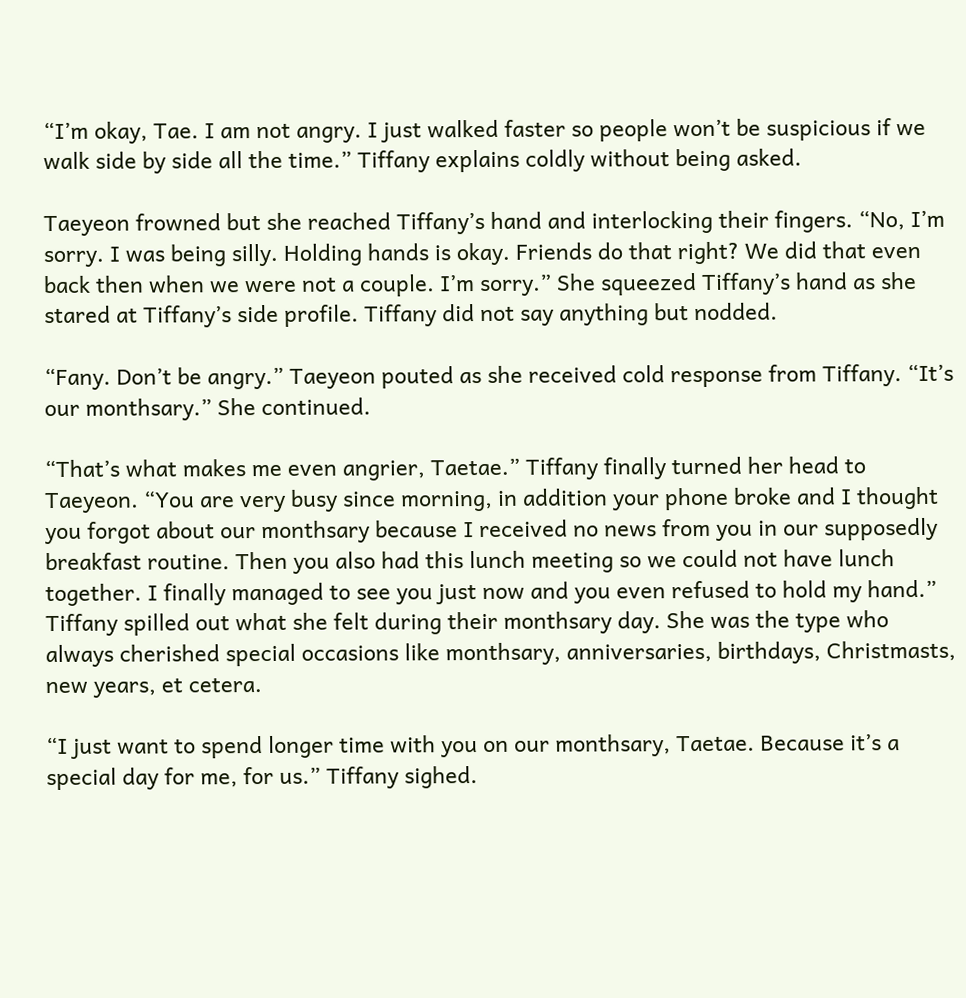“I’m okay, Tae. I am not angry. I just walked faster so people won’t be suspicious if we walk side by side all the time.” Tiffany explains coldly without being asked.

Taeyeon frowned but she reached Tiffany’s hand and interlocking their fingers. “No, I’m sorry. I was being silly. Holding hands is okay. Friends do that right? We did that even back then when we were not a couple. I’m sorry.” She squeezed Tiffany’s hand as she stared at Tiffany’s side profile. Tiffany did not say anything but nodded.

“Fany. Don’t be angry.” Taeyeon pouted as she received cold response from Tiffany. “It’s our monthsary.” She continued.

“That’s what makes me even angrier, Taetae.” Tiffany finally turned her head to Taeyeon. “You are very busy since morning, in addition your phone broke and I thought you forgot about our monthsary because I received no news from you in our supposedly breakfast routine. Then you also had this lunch meeting so we could not have lunch together. I finally managed to see you just now and you even refused to hold my hand.” Tiffany spilled out what she felt during their monthsary day. She was the type who always cherished special occasions like monthsary, anniversaries, birthdays, Christmasts, new years, et cetera.

“I just want to spend longer time with you on our monthsary, Taetae. Because it’s a special day for me, for us.” Tiffany sighed.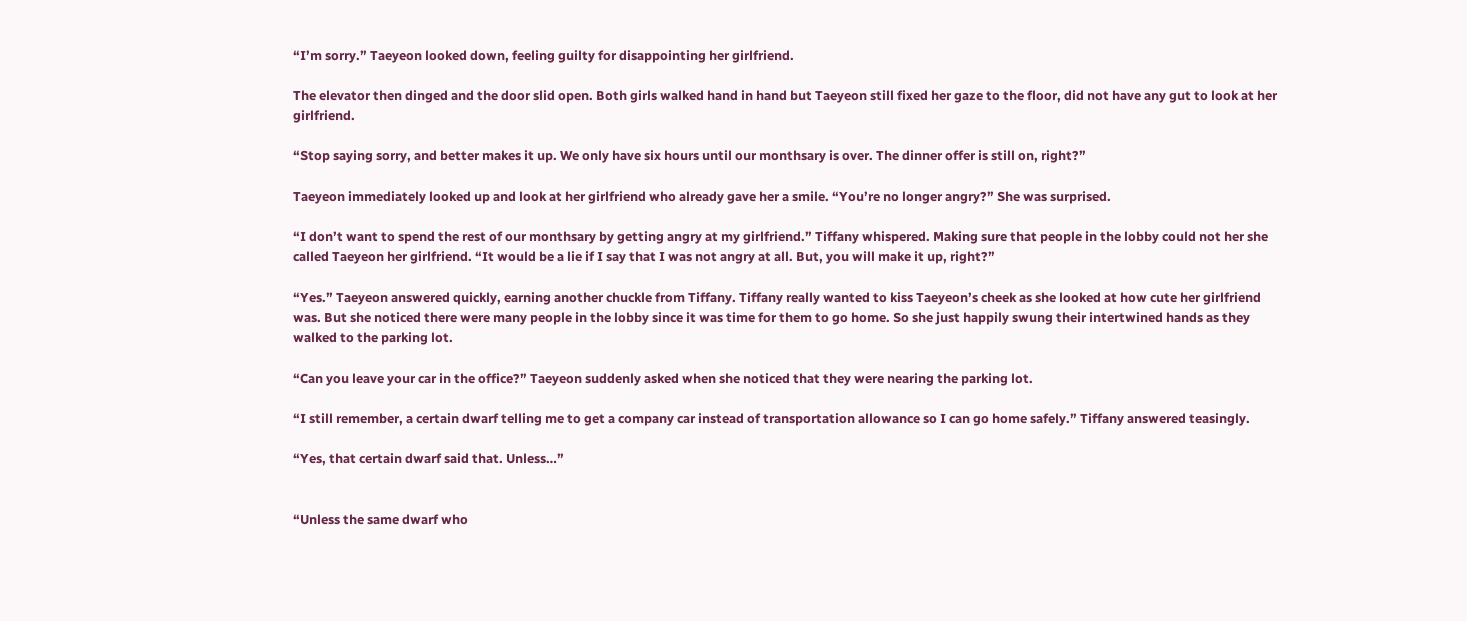“I’m sorry.” Taeyeon looked down, feeling guilty for disappointing her girlfriend.

The elevator then dinged and the door slid open. Both girls walked hand in hand but Taeyeon still fixed her gaze to the floor, did not have any gut to look at her girlfriend.

“Stop saying sorry, and better makes it up. We only have six hours until our monthsary is over. The dinner offer is still on, right?”

Taeyeon immediately looked up and look at her girlfriend who already gave her a smile. “You’re no longer angry?” She was surprised.

“I don’t want to spend the rest of our monthsary by getting angry at my girlfriend.” Tiffany whispered. Making sure that people in the lobby could not her she called Taeyeon her girlfriend. “It would be a lie if I say that I was not angry at all. But, you will make it up, right?”

“Yes.” Taeyeon answered quickly, earning another chuckle from Tiffany. Tiffany really wanted to kiss Taeyeon’s cheek as she looked at how cute her girlfriend was. But she noticed there were many people in the lobby since it was time for them to go home. So she just happily swung their intertwined hands as they walked to the parking lot.

“Can you leave your car in the office?” Taeyeon suddenly asked when she noticed that they were nearing the parking lot.

“I still remember, a certain dwarf telling me to get a company car instead of transportation allowance so I can go home safely.” Tiffany answered teasingly.

“Yes, that certain dwarf said that. Unless…”


“Unless the same dwarf who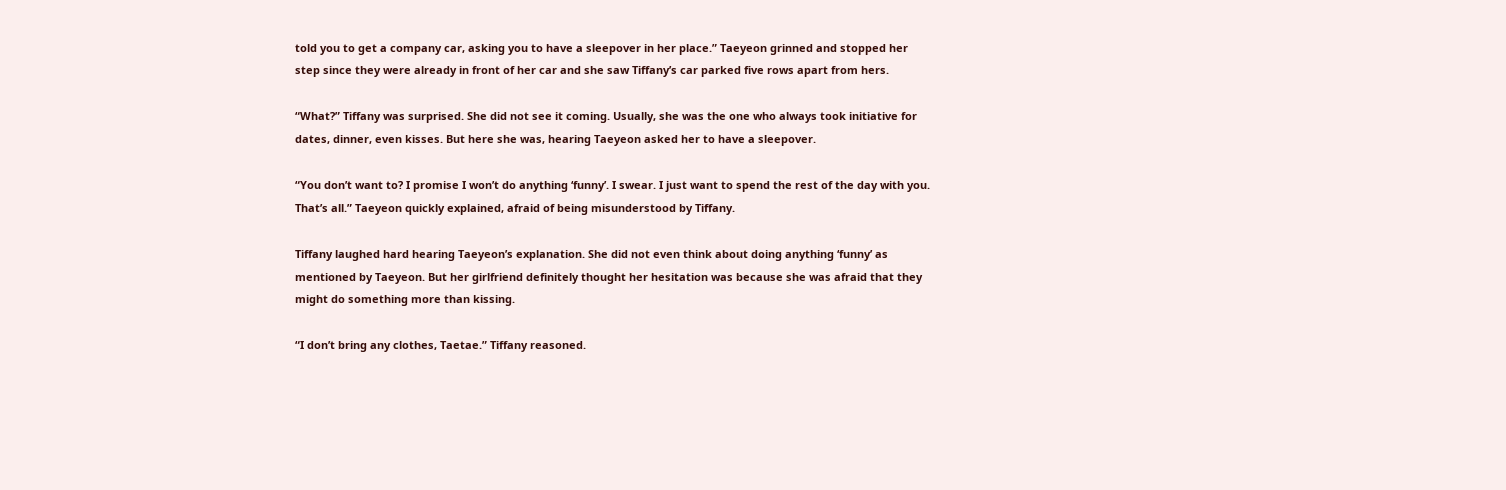told you to get a company car, asking you to have a sleepover in her place.” Taeyeon grinned and stopped her step since they were already in front of her car and she saw Tiffany’s car parked five rows apart from hers.

“What?” Tiffany was surprised. She did not see it coming. Usually, she was the one who always took initiative for dates, dinner, even kisses. But here she was, hearing Taeyeon asked her to have a sleepover.

“You don’t want to? I promise I won’t do anything ‘funny’. I swear. I just want to spend the rest of the day with you. That’s all.” Taeyeon quickly explained, afraid of being misunderstood by Tiffany.

Tiffany laughed hard hearing Taeyeon’s explanation. She did not even think about doing anything ‘funny’ as mentioned by Taeyeon. But her girlfriend definitely thought her hesitation was because she was afraid that they might do something more than kissing.

“I don’t bring any clothes, Taetae.” Tiffany reasoned.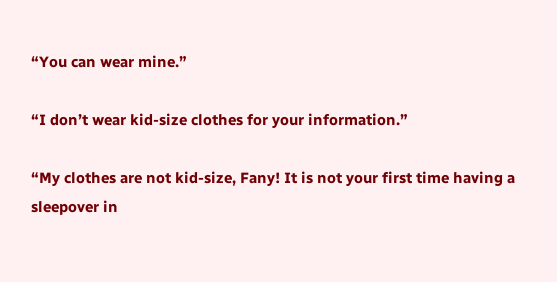“You can wear mine.”

“I don’t wear kid-size clothes for your information.”

“My clothes are not kid-size, Fany! It is not your first time having a sleepover in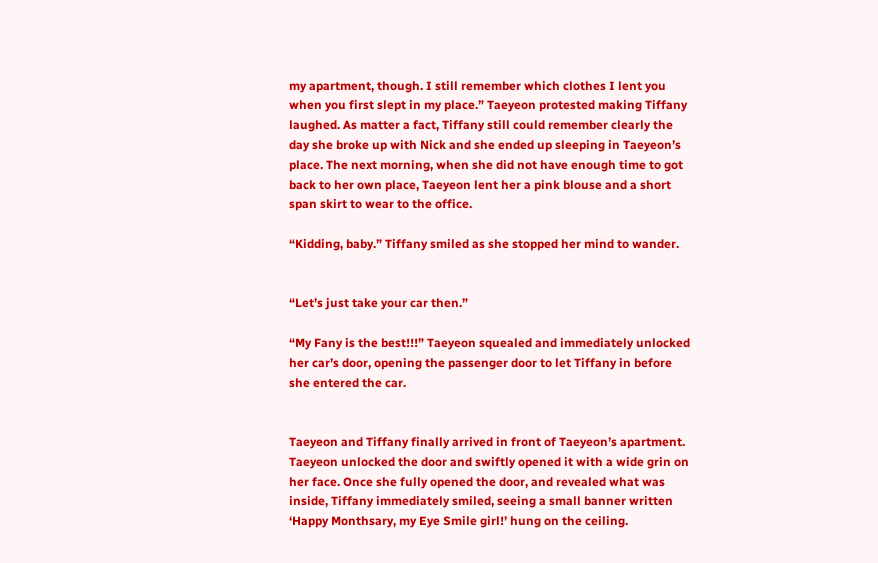my apartment, though. I still remember which clothes I lent you when you first slept in my place.” Taeyeon protested making Tiffany laughed. As matter a fact, Tiffany still could remember clearly the day she broke up with Nick and she ended up sleeping in Taeyeon’s place. The next morning, when she did not have enough time to got back to her own place, Taeyeon lent her a pink blouse and a short span skirt to wear to the office.

“Kidding, baby.” Tiffany smiled as she stopped her mind to wander.


“Let’s just take your car then.”

“My Fany is the best!!!” Taeyeon squealed and immediately unlocked her car’s door, opening the passenger door to let Tiffany in before she entered the car.


Taeyeon and Tiffany finally arrived in front of Taeyeon’s apartment. Taeyeon unlocked the door and swiftly opened it with a wide grin on her face. Once she fully opened the door, and revealed what was inside, Tiffany immediately smiled, seeing a small banner written ‘Happy Monthsary, my Eye Smile girl!’ hung on the ceiling.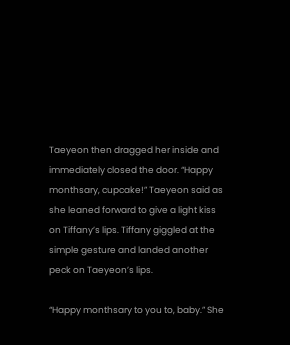Taeyeon then dragged her inside and immediately closed the door. “Happy monthsary, cupcake!” Taeyeon said as she leaned forward to give a light kiss on Tiffany’s lips. Tiffany giggled at the simple gesture and landed another peck on Taeyeon’s lips.

“Happy monthsary to you to, baby.” She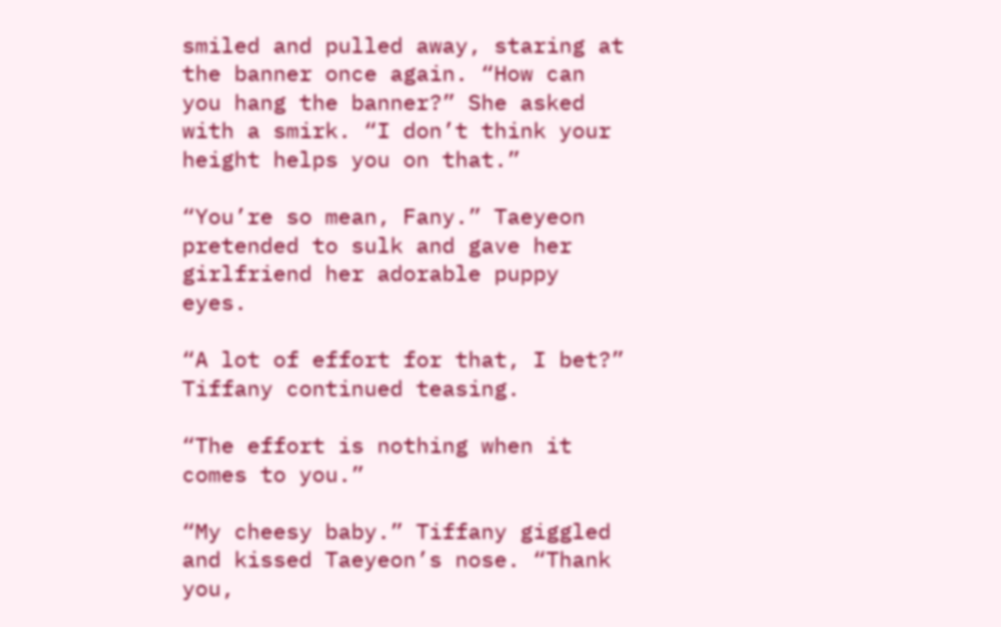smiled and pulled away, staring at the banner once again. “How can you hang the banner?” She asked with a smirk. “I don’t think your height helps you on that.”

“You’re so mean, Fany.” Taeyeon pretended to sulk and gave her girlfriend her adorable puppy eyes.

“A lot of effort for that, I bet?” Tiffany continued teasing.

“The effort is nothing when it comes to you.”

“My cheesy baby.” Tiffany giggled and kissed Taeyeon’s nose. “Thank you,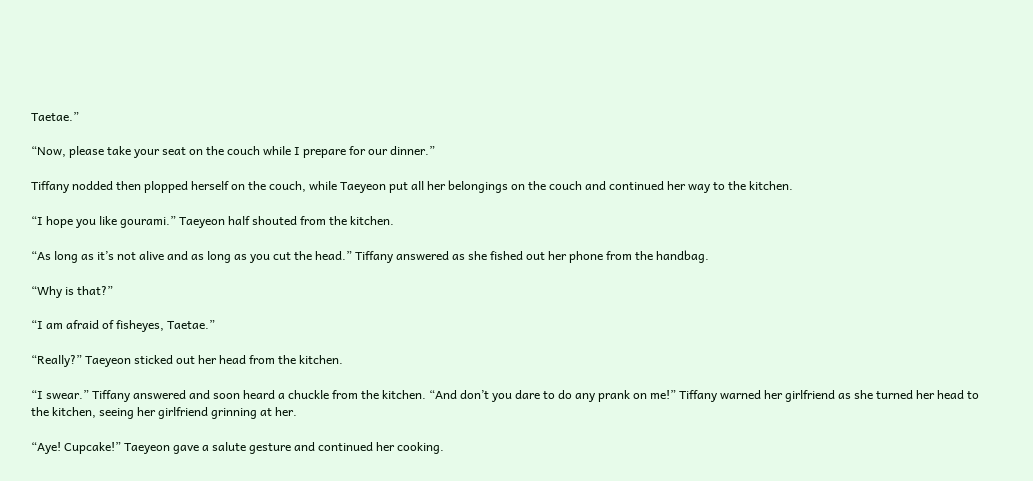Taetae.”

“Now, please take your seat on the couch while I prepare for our dinner.”

Tiffany nodded then plopped herself on the couch, while Taeyeon put all her belongings on the couch and continued her way to the kitchen.

“I hope you like gourami.” Taeyeon half shouted from the kitchen.

“As long as it’s not alive and as long as you cut the head.” Tiffany answered as she fished out her phone from the handbag.

“Why is that?”

“I am afraid of fisheyes, Taetae.”

“Really?” Taeyeon sticked out her head from the kitchen.

“I swear.” Tiffany answered and soon heard a chuckle from the kitchen. “And don’t you dare to do any prank on me!” Tiffany warned her girlfriend as she turned her head to the kitchen, seeing her girlfriend grinning at her.

“Aye! Cupcake!” Taeyeon gave a salute gesture and continued her cooking.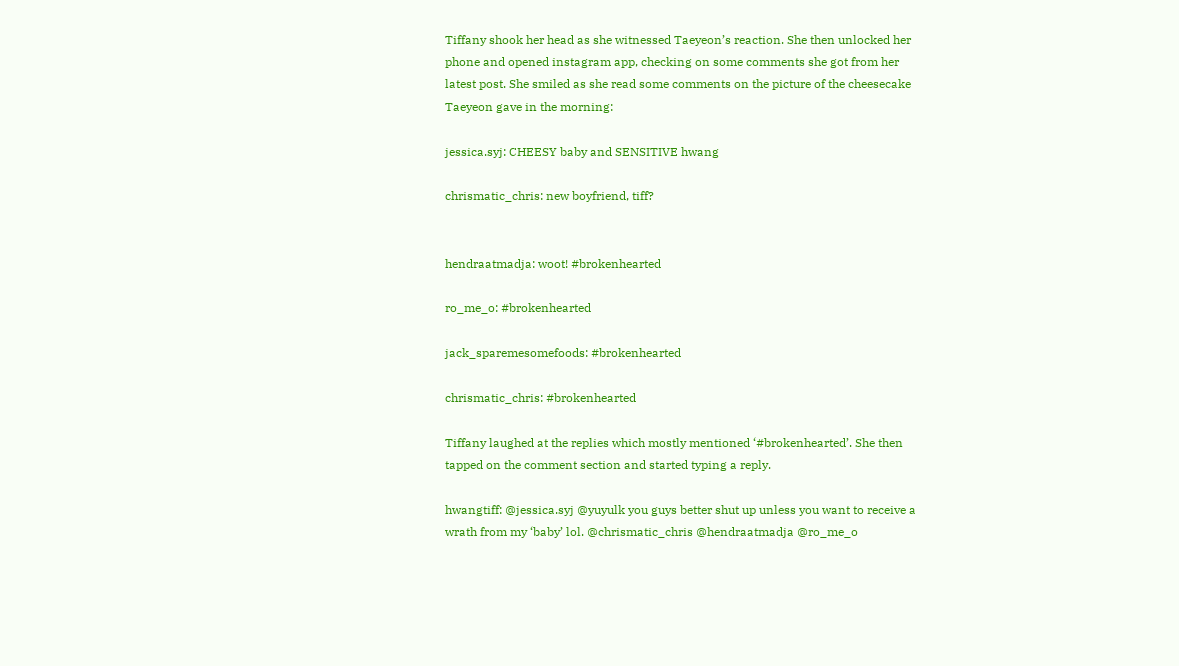Tiffany shook her head as she witnessed Taeyeon’s reaction. She then unlocked her phone and opened instagram app, checking on some comments she got from her latest post. She smiled as she read some comments on the picture of the cheesecake Taeyeon gave in the morning:

jessica.syj: CHEESY baby and SENSITIVE hwang

chrismatic_chris: new boyfriend, tiff?


hendraatmadja: woot! #brokenhearted

ro_me_o: #brokenhearted

jack_sparemesomefoods: #brokenhearted

chrismatic_chris: #brokenhearted

Tiffany laughed at the replies which mostly mentioned ‘#brokenhearted’. She then tapped on the comment section and started typing a reply.

hwangtiff: @jessica.syj @yuyulk you guys better shut up unless you want to receive a wrath from my ‘baby’ lol. @chrismatic_chris @hendraatmadja @ro_me_o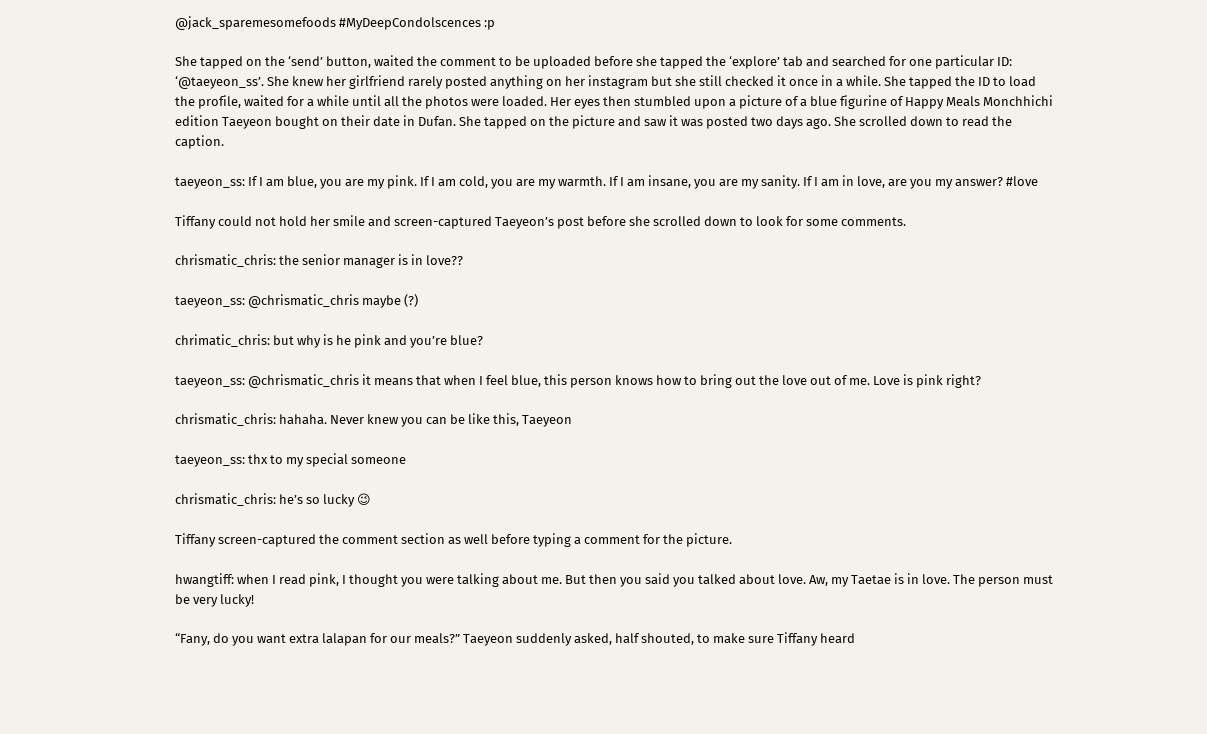@jack_sparemesomefoods #MyDeepCondolscences :p

She tapped on the ‘send’ button, waited the comment to be uploaded before she tapped the ‘explore’ tab and searched for one particular ID: ‘@taeyeon_ss’. She knew her girlfriend rarely posted anything on her instagram but she still checked it once in a while. She tapped the ID to load the profile, waited for a while until all the photos were loaded. Her eyes then stumbled upon a picture of a blue figurine of Happy Meals Monchhichi edition Taeyeon bought on their date in Dufan. She tapped on the picture and saw it was posted two days ago. She scrolled down to read the caption.

taeyeon_ss: If I am blue, you are my pink. If I am cold, you are my warmth. If I am insane, you are my sanity. If I am in love, are you my answer? #love

Tiffany could not hold her smile and screen-captured Taeyeon’s post before she scrolled down to look for some comments.

chrismatic_chris: the senior manager is in love??

taeyeon_ss: @chrismatic_chris maybe (?)

chrimatic_chris: but why is he pink and you’re blue?

taeyeon_ss: @chrismatic_chris it means that when I feel blue, this person knows how to bring out the love out of me. Love is pink right?

chrismatic_chris: hahaha. Never knew you can be like this, Taeyeon

taeyeon_ss: thx to my special someone

chrismatic_chris: he’s so lucky 😉

Tiffany screen-captured the comment section as well before typing a comment for the picture.

hwangtiff: when I read pink, I thought you were talking about me. But then you said you talked about love. Aw, my Taetae is in love. The person must be very lucky!

“Fany, do you want extra lalapan for our meals?” Taeyeon suddenly asked, half shouted, to make sure Tiffany heard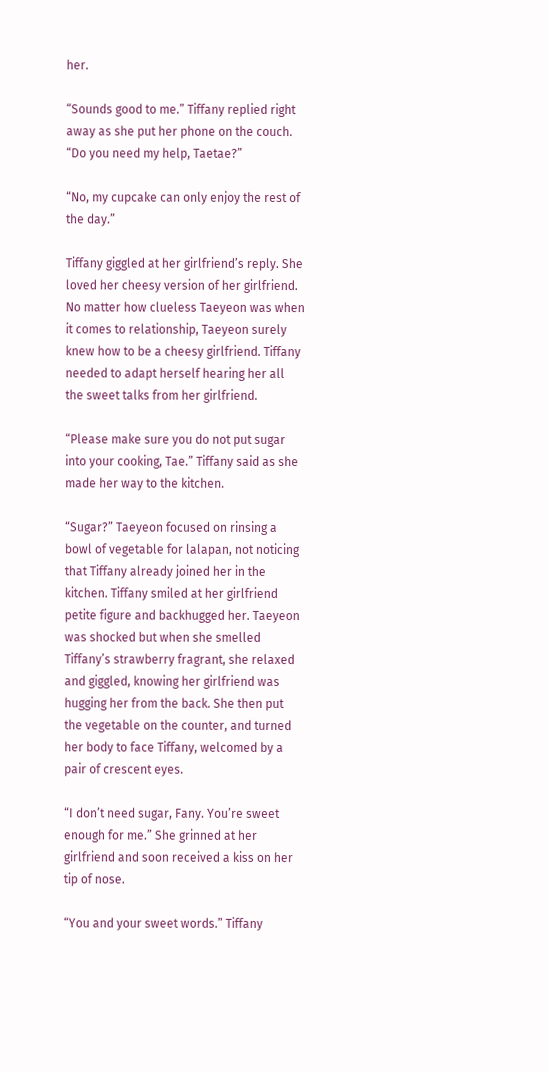her.

“Sounds good to me.” Tiffany replied right away as she put her phone on the couch. “Do you need my help, Taetae?”

“No, my cupcake can only enjoy the rest of the day.”

Tiffany giggled at her girlfriend’s reply. She loved her cheesy version of her girlfriend. No matter how clueless Taeyeon was when it comes to relationship, Taeyeon surely knew how to be a cheesy girlfriend. Tiffany needed to adapt herself hearing her all the sweet talks from her girlfriend.

“Please make sure you do not put sugar into your cooking, Tae.” Tiffany said as she made her way to the kitchen.

“Sugar?” Taeyeon focused on rinsing a bowl of vegetable for lalapan, not noticing that Tiffany already joined her in the kitchen. Tiffany smiled at her girlfriend petite figure and backhugged her. Taeyeon was shocked but when she smelled Tiffany’s strawberry fragrant, she relaxed and giggled, knowing her girlfriend was hugging her from the back. She then put the vegetable on the counter, and turned her body to face Tiffany, welcomed by a pair of crescent eyes.

“I don’t need sugar, Fany. You’re sweet enough for me.” She grinned at her girlfriend and soon received a kiss on her tip of nose.

“You and your sweet words.” Tiffany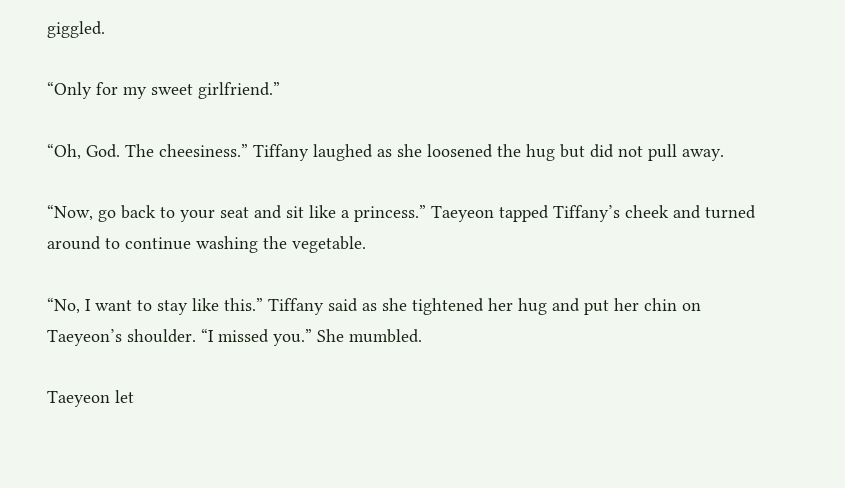giggled.

“Only for my sweet girlfriend.”

“Oh, God. The cheesiness.” Tiffany laughed as she loosened the hug but did not pull away.

“Now, go back to your seat and sit like a princess.” Taeyeon tapped Tiffany’s cheek and turned around to continue washing the vegetable.

“No, I want to stay like this.” Tiffany said as she tightened her hug and put her chin on Taeyeon’s shoulder. “I missed you.” She mumbled.

Taeyeon let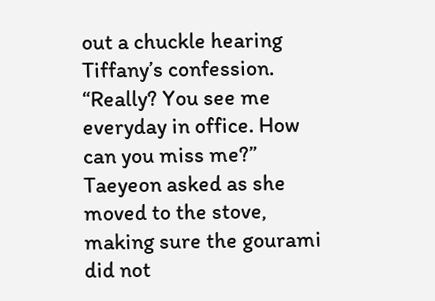out a chuckle hearing Tiffany’s confession. “Really? You see me everyday in office. How can you miss me?” Taeyeon asked as she moved to the stove, making sure the gourami did not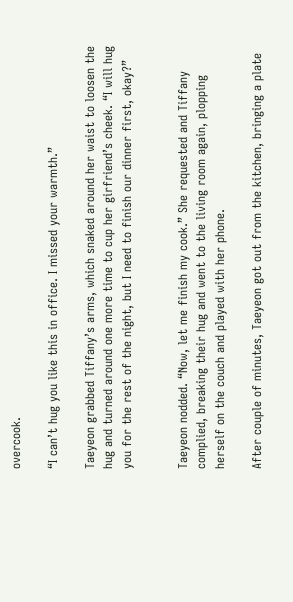overcook.

“I can’t hug you like this in office. I missed your warmth.”

Taeyeon grabbed Tiffany’s arms, which snaked around her waist to loosen the hug and turned around one more time to cup her girfriend’s cheek. “I will hug you for the rest of the night, but I need to finish our dinner first, okay?”


Taeyeon nodded. “Now, let me finish my cook.” She requested and Tiffany complied, breaking their hug and went to the living room again, plopping herself on the couch and played with her phone.

After couple of minutes, Taeyeon got out from the kitchen, bringing a plate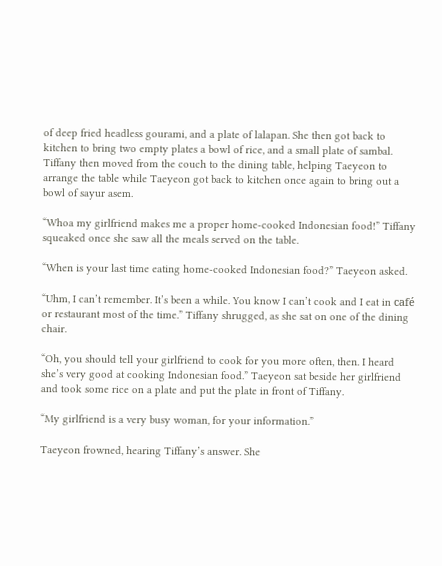of deep fried headless gourami, and a plate of lalapan. She then got back to kitchen to bring two empty plates a bowl of rice, and a small plate of sambal. Tiffany then moved from the couch to the dining table, helping Taeyeon to arrange the table while Taeyeon got back to kitchen once again to bring out a bowl of sayur asem.

“Whoa my girlfriend makes me a proper home-cooked Indonesian food!” Tiffany squeaked once she saw all the meals served on the table.

“When is your last time eating home-cooked Indonesian food?” Taeyeon asked.

“Uhm, I can’t remember. It’s been a while. You know I can’t cook and I eat in café or restaurant most of the time.” Tiffany shrugged, as she sat on one of the dining chair.

“Oh, you should tell your girlfriend to cook for you more often, then. I heard she’s very good at cooking Indonesian food.” Taeyeon sat beside her girlfriend and took some rice on a plate and put the plate in front of Tiffany.

“My girlfriend is a very busy woman, for your information.”

Taeyeon frowned, hearing Tiffany’s answer. She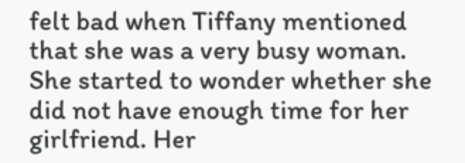felt bad when Tiffany mentioned that she was a very busy woman. She started to wonder whether she did not have enough time for her girlfriend. Her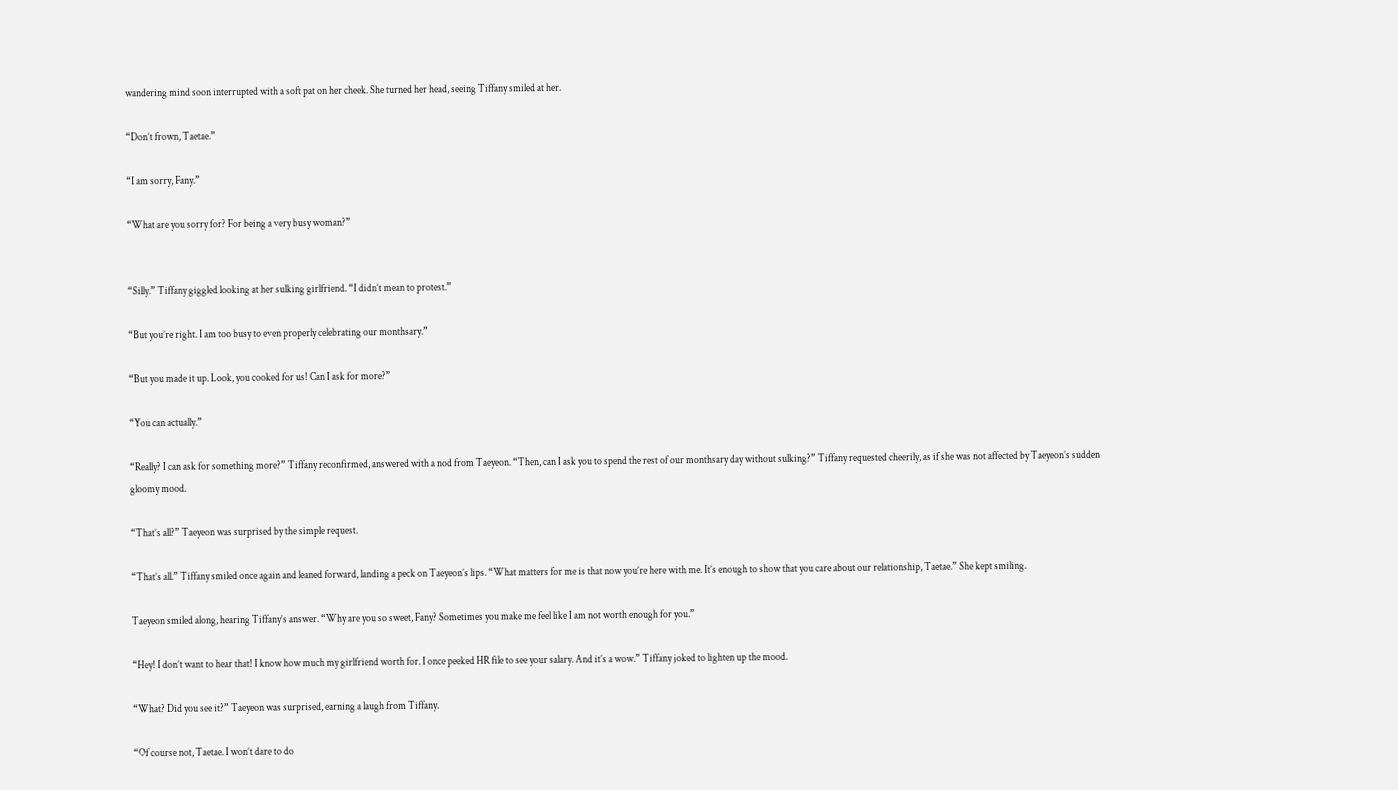wandering mind soon interrupted with a soft pat on her cheek. She turned her head, seeing Tiffany smiled at her.

“Don’t frown, Taetae.”

“I am sorry, Fany.”

“What are you sorry for? For being a very busy woman?”


“Silly.” Tiffany giggled looking at her sulking girlfriend. “I didn’t mean to protest.”

“But you’re right. I am too busy to even properly celebrating our monthsary.”

“But you made it up. Look, you cooked for us! Can I ask for more?”

“You can actually.”

“Really? I can ask for something more?” Tiffany reconfirmed, answered with a nod from Taeyeon. “Then, can I ask you to spend the rest of our monthsary day without sulking?” Tiffany requested cheerily, as if she was not affected by Taeyeon’s sudden gloomy mood.

“That’s all?” Taeyeon was surprised by the simple request.

“That’s all.” Tiffany smiled once again and leaned forward, landing a peck on Taeyeon’s lips. “What matters for me is that now you’re here with me. It’s enough to show that you care about our relationship, Taetae.” She kept smiling.

Taeyeon smiled along, hearing Tiffany’s answer. “Why are you so sweet, Fany? Sometimes you make me feel like I am not worth enough for you.”

“Hey! I don’t want to hear that! I know how much my girlfriend worth for. I once peeked HR file to see your salary. And it’s a wow.” Tiffany joked to lighten up the mood.

“What? Did you see it?” Taeyeon was surprised, earning a laugh from Tiffany.

“Of course not, Taetae. I won’t dare to do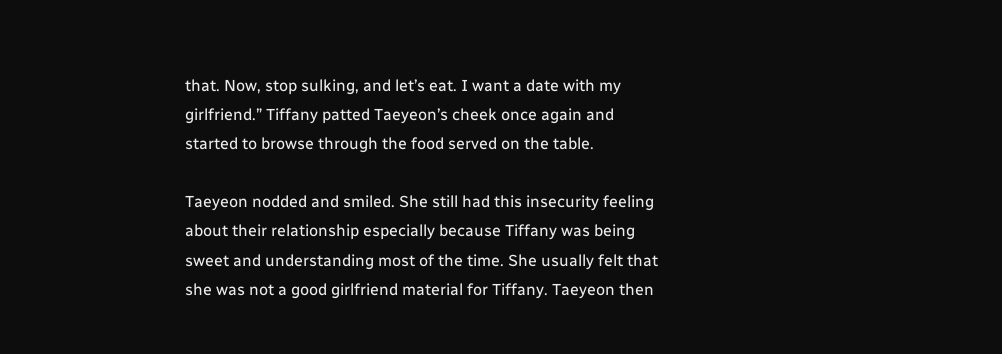that. Now, stop sulking, and let’s eat. I want a date with my girlfriend.” Tiffany patted Taeyeon’s cheek once again and started to browse through the food served on the table.

Taeyeon nodded and smiled. She still had this insecurity feeling about their relationship especially because Tiffany was being sweet and understanding most of the time. She usually felt that she was not a good girlfriend material for Tiffany. Taeyeon then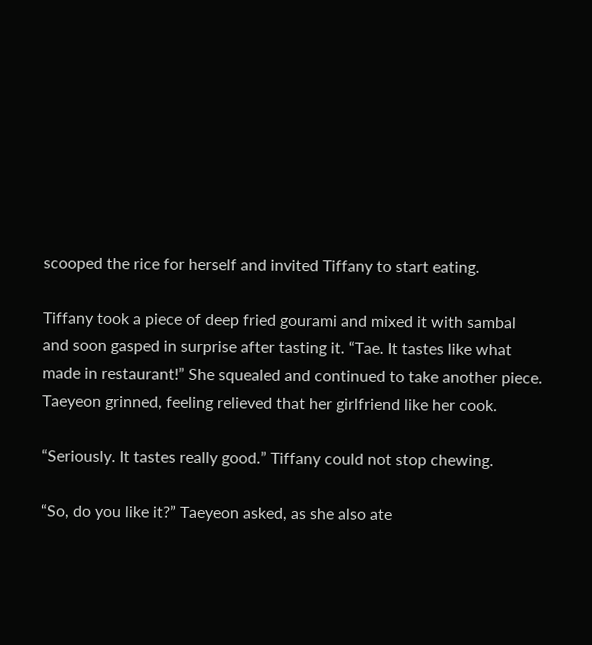scooped the rice for herself and invited Tiffany to start eating.

Tiffany took a piece of deep fried gourami and mixed it with sambal and soon gasped in surprise after tasting it. “Tae. It tastes like what made in restaurant!” She squealed and continued to take another piece. Taeyeon grinned, feeling relieved that her girlfriend like her cook.

“Seriously. It tastes really good.” Tiffany could not stop chewing.

“So, do you like it?” Taeyeon asked, as she also ate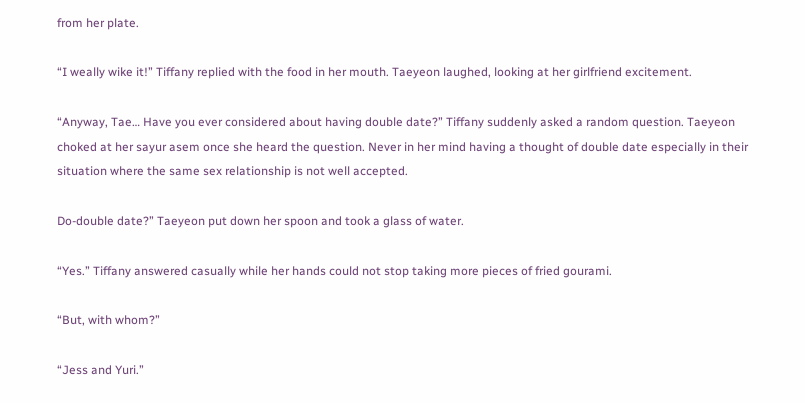from her plate.

“I weally wike it!” Tiffany replied with the food in her mouth. Taeyeon laughed, looking at her girlfriend excitement.

“Anyway, Tae… Have you ever considered about having double date?” Tiffany suddenly asked a random question. Taeyeon choked at her sayur asem once she heard the question. Never in her mind having a thought of double date especially in their situation where the same sex relationship is not well accepted.

Do-double date?” Taeyeon put down her spoon and took a glass of water.

“Yes.” Tiffany answered casually while her hands could not stop taking more pieces of fried gourami.

“But, with whom?”

“Jess and Yuri.”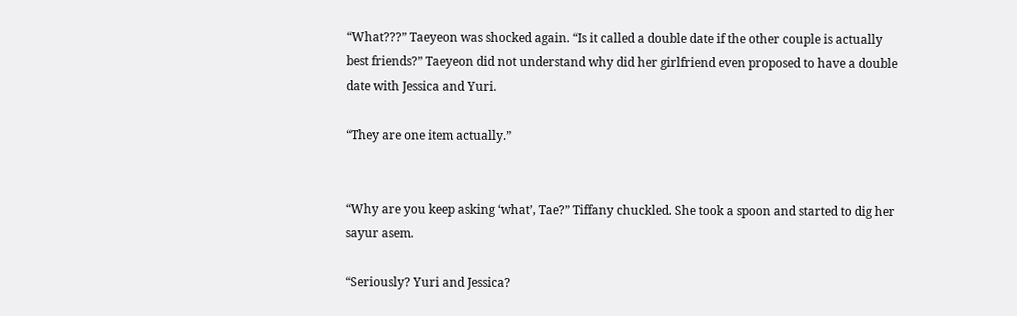“What???” Taeyeon was shocked again. “Is it called a double date if the other couple is actually best friends?” Taeyeon did not understand why did her girlfriend even proposed to have a double date with Jessica and Yuri.

“They are one item actually.”


“Why are you keep asking ‘what’, Tae?” Tiffany chuckled. She took a spoon and started to dig her sayur asem.

“Seriously? Yuri and Jessica?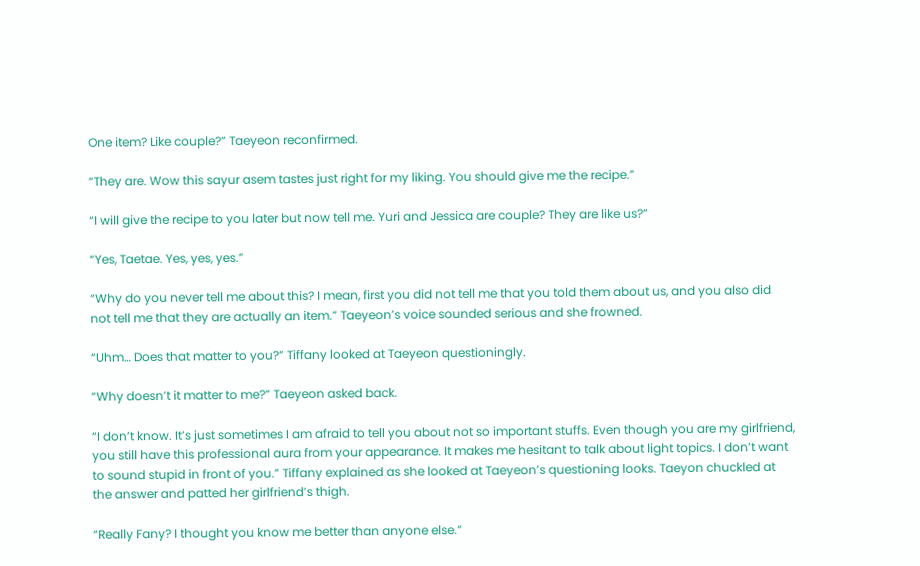One item? Like couple?” Taeyeon reconfirmed.

“They are. Wow this sayur asem tastes just right for my liking. You should give me the recipe.”

“I will give the recipe to you later but now tell me. Yuri and Jessica are couple? They are like us?”

“Yes, Taetae. Yes, yes, yes.”

“Why do you never tell me about this? I mean, first you did not tell me that you told them about us, and you also did not tell me that they are actually an item.” Taeyeon’s voice sounded serious and she frowned.

“Uhm… Does that matter to you?” Tiffany looked at Taeyeon questioningly.

“Why doesn’t it matter to me?” Taeyeon asked back.

“I don’t know. It’s just sometimes I am afraid to tell you about not so important stuffs. Even though you are my girlfriend, you still have this professional aura from your appearance. It makes me hesitant to talk about light topics. I don’t want to sound stupid in front of you.” Tiffany explained as she looked at Taeyeon’s questioning looks. Taeyon chuckled at the answer and patted her girlfriend’s thigh.

“Really Fany? I thought you know me better than anyone else.”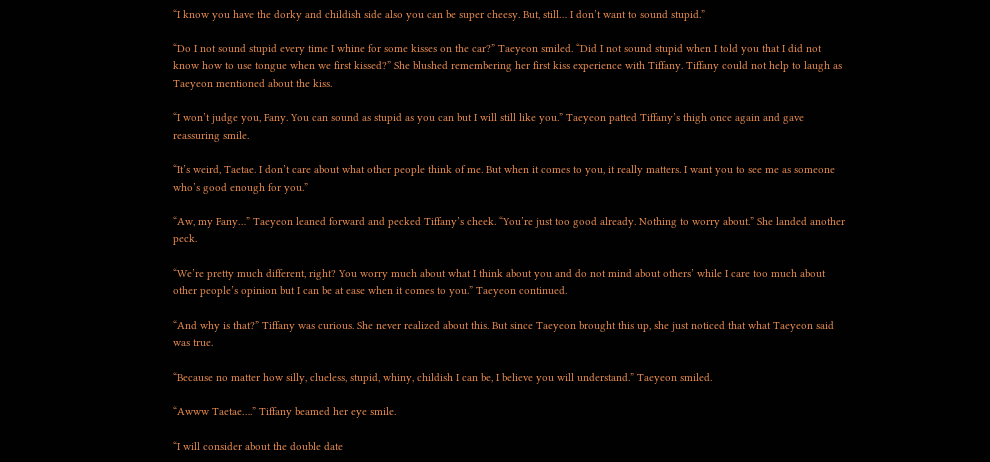“I know you have the dorky and childish side also you can be super cheesy. But, still… I don’t want to sound stupid.”

“Do I not sound stupid every time I whine for some kisses on the car?” Taeyeon smiled. “Did I not sound stupid when I told you that I did not know how to use tongue when we first kissed?” She blushed remembering her first kiss experience with Tiffany. Tiffany could not help to laugh as Taeyeon mentioned about the kiss.

“I won’t judge you, Fany. You can sound as stupid as you can but I will still like you.” Taeyeon patted Tiffany’s thigh once again and gave reassuring smile.

“It’s weird, Taetae. I don’t care about what other people think of me. But when it comes to you, it really matters. I want you to see me as someone who’s good enough for you.”

“Aw, my Fany…” Taeyeon leaned forward and pecked Tiffany’s cheek. “You’re just too good already. Nothing to worry about.” She landed another peck.

“We’re pretty much different, right? You worry much about what I think about you and do not mind about others’ while I care too much about other people’s opinion but I can be at ease when it comes to you.” Taeyeon continued.

“And why is that?” Tiffany was curious. She never realized about this. But since Taeyeon brought this up, she just noticed that what Taeyeon said was true.

“Because no matter how silly, clueless, stupid, whiny, childish I can be, I believe you will understand.” Taeyeon smiled.

“Awww Taetae….” Tiffany beamed her eye smile.

“I will consider about the double date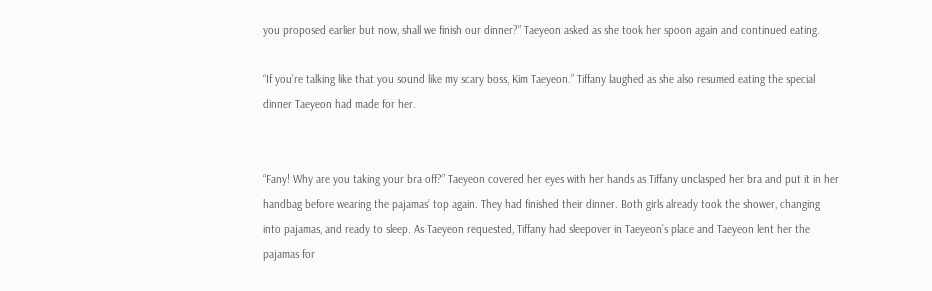you proposed earlier but now, shall we finish our dinner?” Taeyeon asked as she took her spoon again and continued eating.

“If you’re talking like that you sound like my scary boss, Kim Taeyeon.” Tiffany laughed as she also resumed eating the special dinner Taeyeon had made for her.


“Fany! Why are you taking your bra off?” Taeyeon covered her eyes with her hands as Tiffany unclasped her bra and put it in her handbag before wearing the pajamas’ top again. They had finished their dinner. Both girls already took the shower, changing into pajamas, and ready to sleep. As Taeyeon requested, Tiffany had sleepover in Taeyeon’s place and Taeyeon lent her the pajamas for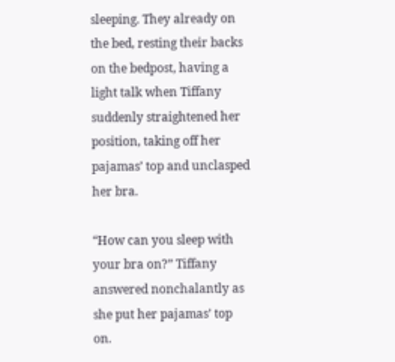sleeping. They already on the bed, resting their backs on the bedpost, having a light talk when Tiffany suddenly straightened her position, taking off her pajamas’ top and unclasped her bra.

“How can you sleep with your bra on?” Tiffany answered nonchalantly as she put her pajamas’ top on.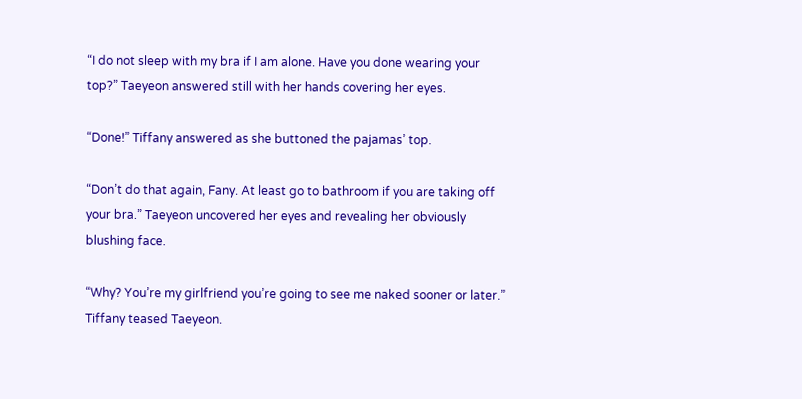“I do not sleep with my bra if I am alone. Have you done wearing your top?” Taeyeon answered still with her hands covering her eyes.

“Done!” Tiffany answered as she buttoned the pajamas’ top.

“Don’t do that again, Fany. At least go to bathroom if you are taking off your bra.” Taeyeon uncovered her eyes and revealing her obviously blushing face.

“Why? You’re my girlfriend you’re going to see me naked sooner or later.” Tiffany teased Taeyeon.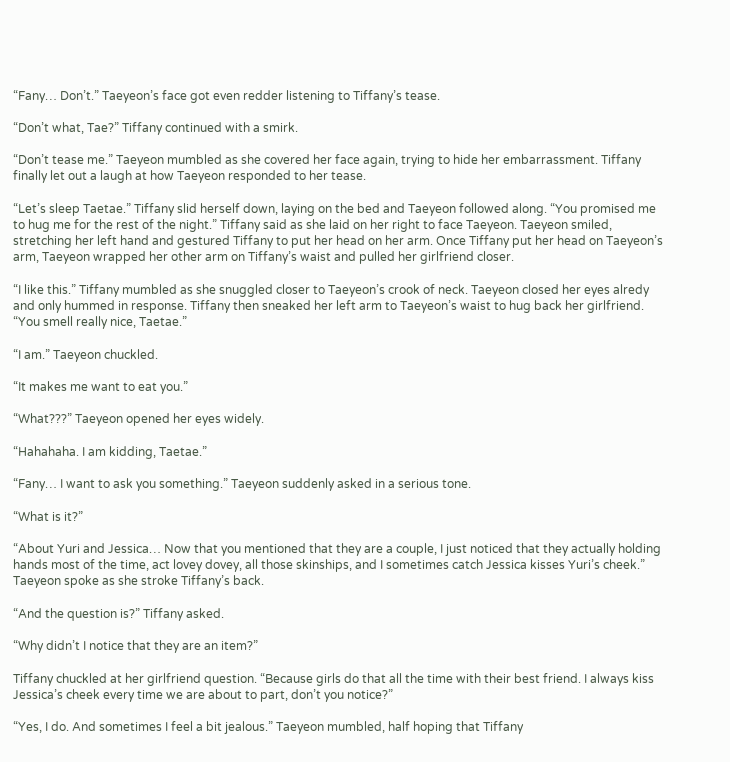“Fany… Don’t.” Taeyeon’s face got even redder listening to Tiffany’s tease.

“Don’t what, Tae?” Tiffany continued with a smirk.

“Don’t tease me.” Taeyeon mumbled as she covered her face again, trying to hide her embarrassment. Tiffany finally let out a laugh at how Taeyeon responded to her tease.

“Let’s sleep Taetae.” Tiffany slid herself down, laying on the bed and Taeyeon followed along. “You promised me to hug me for the rest of the night.” Tiffany said as she laid on her right to face Taeyeon. Taeyeon smiled, stretching her left hand and gestured Tiffany to put her head on her arm. Once Tiffany put her head on Taeyeon’s arm, Taeyeon wrapped her other arm on Tiffany’s waist and pulled her girlfriend closer.

“I like this.” Tiffany mumbled as she snuggled closer to Taeyeon’s crook of neck. Taeyeon closed her eyes alredy and only hummed in response. Tiffany then sneaked her left arm to Taeyeon’s waist to hug back her girlfriend. “You smell really nice, Taetae.”

“I am.” Taeyeon chuckled.

“It makes me want to eat you.”

“What???” Taeyeon opened her eyes widely.

“Hahahaha. I am kidding, Taetae.”

“Fany… I want to ask you something.” Taeyeon suddenly asked in a serious tone.

“What is it?”

“About Yuri and Jessica… Now that you mentioned that they are a couple, I just noticed that they actually holding hands most of the time, act lovey dovey, all those skinships, and I sometimes catch Jessica kisses Yuri’s cheek.” Taeyeon spoke as she stroke Tiffany’s back.

“And the question is?” Tiffany asked.

“Why didn’t I notice that they are an item?”

Tiffany chuckled at her girlfriend question. “Because girls do that all the time with their best friend. I always kiss Jessica’s cheek every time we are about to part, don’t you notice?”

“Yes, I do. And sometimes I feel a bit jealous.” Taeyeon mumbled, half hoping that Tiffany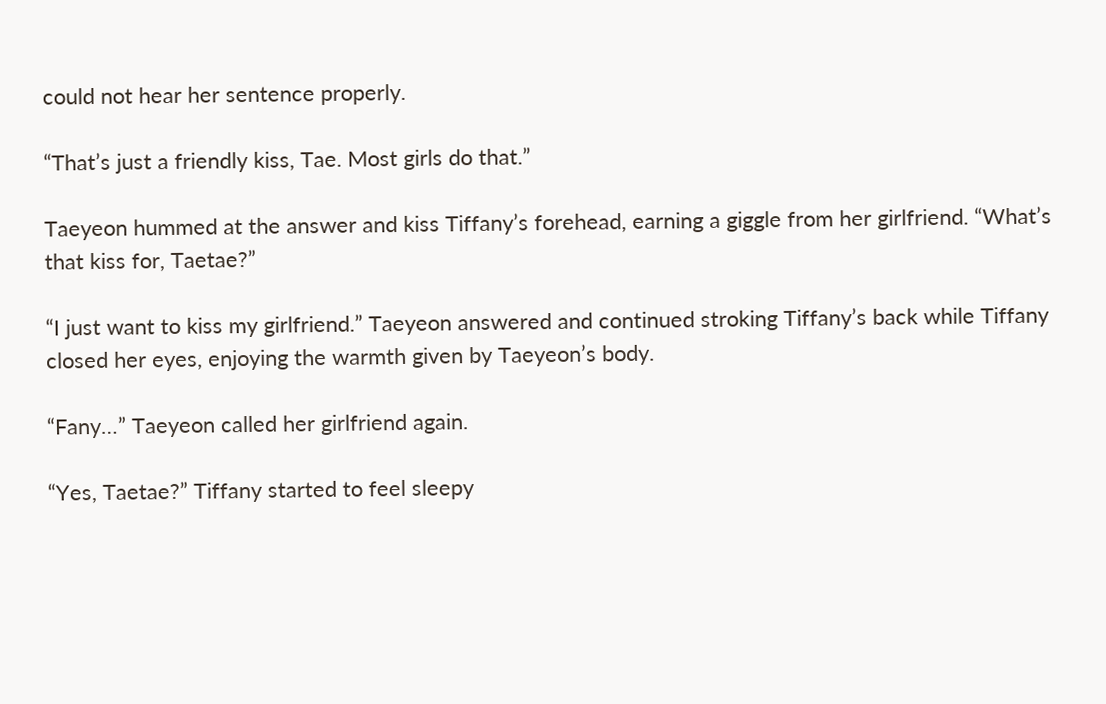could not hear her sentence properly.

“That’s just a friendly kiss, Tae. Most girls do that.”

Taeyeon hummed at the answer and kiss Tiffany’s forehead, earning a giggle from her girlfriend. “What’s that kiss for, Taetae?”

“I just want to kiss my girlfriend.” Taeyeon answered and continued stroking Tiffany’s back while Tiffany closed her eyes, enjoying the warmth given by Taeyeon’s body.

“Fany…” Taeyeon called her girlfriend again.

“Yes, Taetae?” Tiffany started to feel sleepy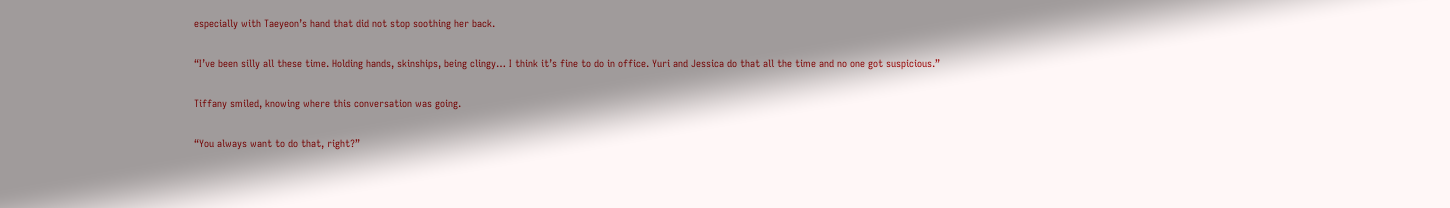especially with Taeyeon’s hand that did not stop soothing her back.

“I’ve been silly all these time. Holding hands, skinships, being clingy… I think it’s fine to do in office. Yuri and Jessica do that all the time and no one got suspicious.”

Tiffany smiled, knowing where this conversation was going.

“You always want to do that, right?”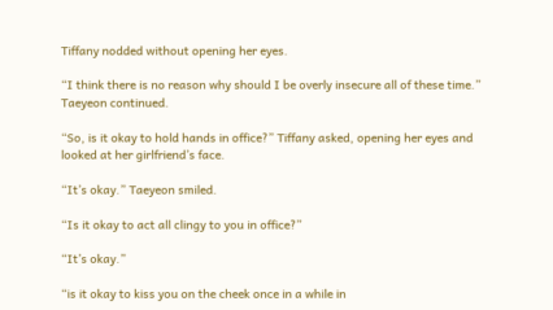Tiffany nodded without opening her eyes.

“I think there is no reason why should I be overly insecure all of these time.” Taeyeon continued.

“So, is it okay to hold hands in office?” Tiffany asked, opening her eyes and looked at her girlfriend’s face.

“It’s okay.” Taeyeon smiled.

“Is it okay to act all clingy to you in office?”

“It’s okay.”

“is it okay to kiss you on the cheek once in a while in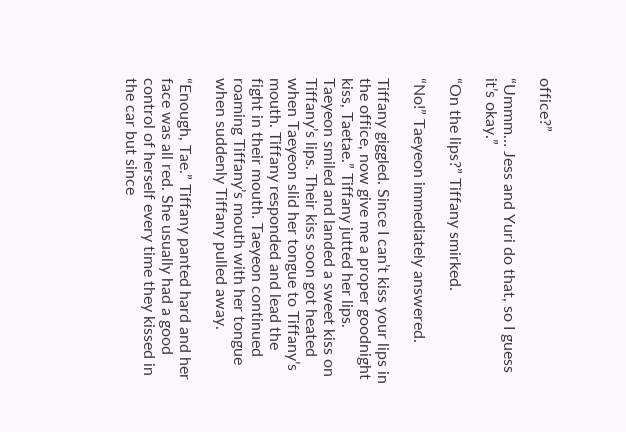office?”

“Ummm… Jess and Yuri do that, so I guess it’s okay.”

“On the lips?” Tiffany smirked.

“No!” Taeyeon immediately answered.

Tiffany giggled. Since I can’t kiss your lips in the office, now give me a proper goodnight kiss, Taetae.” Tiffany jutted her lips. Taeyeon smiled and landed a sweet kiss on Tiffany’s lips. Their kiss soon got heated when Taeyeon slid her tongue to Tiffany’s mouth. Tiffany responded and lead the fight in their mouth. Taeyeon continued roaming Tiffany’s mouth with her tongue when suddenly Tiffany pulled away.

“Enough, Tae.” Tiffany panted hard and her face was all red. She usually had a good control of herself every time they kissed in the car but since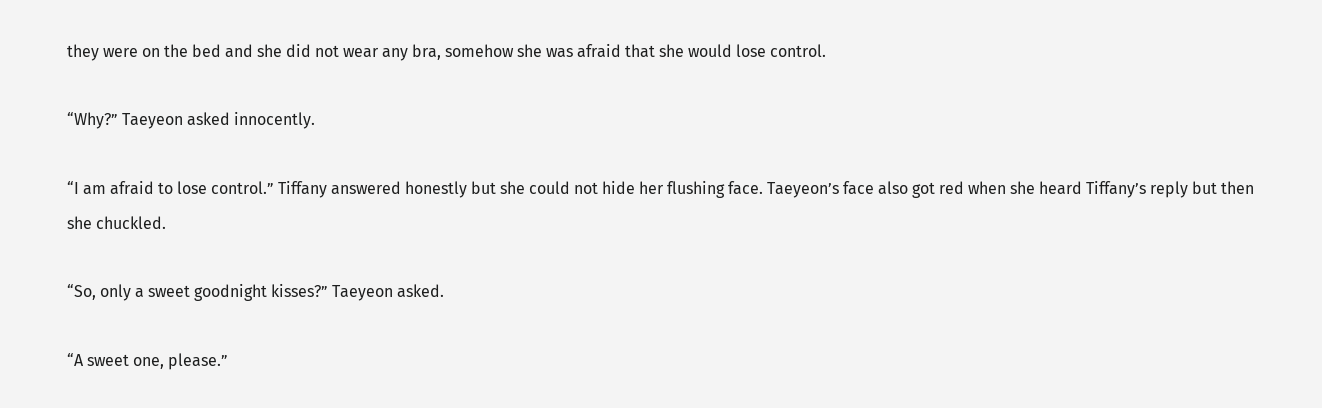they were on the bed and she did not wear any bra, somehow she was afraid that she would lose control.

“Why?” Taeyeon asked innocently.

“I am afraid to lose control.” Tiffany answered honestly but she could not hide her flushing face. Taeyeon’s face also got red when she heard Tiffany’s reply but then she chuckled.

“So, only a sweet goodnight kisses?” Taeyeon asked.

“A sweet one, please.”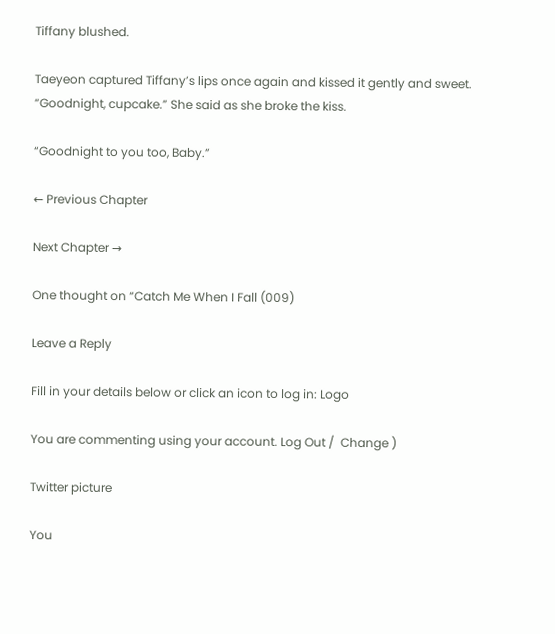Tiffany blushed.

Taeyeon captured Tiffany’s lips once again and kissed it gently and sweet. “Goodnight, cupcake.” She said as she broke the kiss.

“Goodnight to you too, Baby.”

← Previous Chapter

Next Chapter →

One thought on “Catch Me When I Fall (009)

Leave a Reply

Fill in your details below or click an icon to log in: Logo

You are commenting using your account. Log Out /  Change )

Twitter picture

You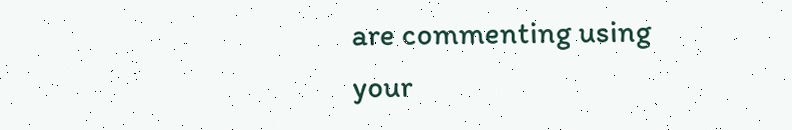are commenting using your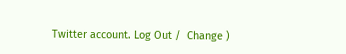Twitter account. Log Out /  Change )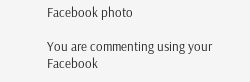Facebook photo

You are commenting using your Facebook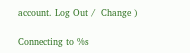account. Log Out /  Change )

Connecting to %s